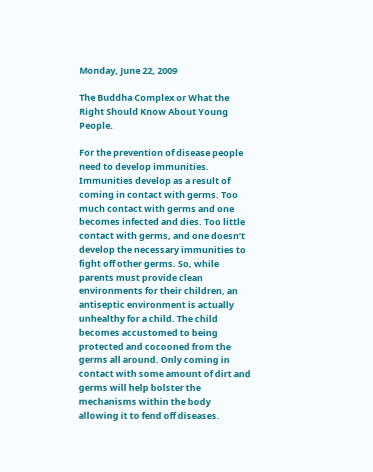Monday, June 22, 2009

The Buddha Complex or What the Right Should Know About Young People.

For the prevention of disease people need to develop immunities. Immunities develop as a result of coming in contact with germs. Too much contact with germs and one becomes infected and dies. Too little contact with germs, and one doesn’t develop the necessary immunities to fight off other germs. So, while parents must provide clean environments for their children, an antiseptic environment is actually unhealthy for a child. The child becomes accustomed to being protected and cocooned from the germs all around. Only coming in contact with some amount of dirt and germs will help bolster the mechanisms within the body allowing it to fend off diseases.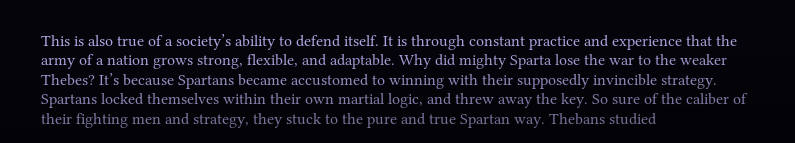This is also true of a society’s ability to defend itself. It is through constant practice and experience that the army of a nation grows strong, flexible, and adaptable. Why did mighty Sparta lose the war to the weaker Thebes? It’s because Spartans became accustomed to winning with their supposedly invincible strategy. Spartans locked themselves within their own martial logic, and threw away the key. So sure of the caliber of their fighting men and strategy, they stuck to the pure and true Spartan way. Thebans studied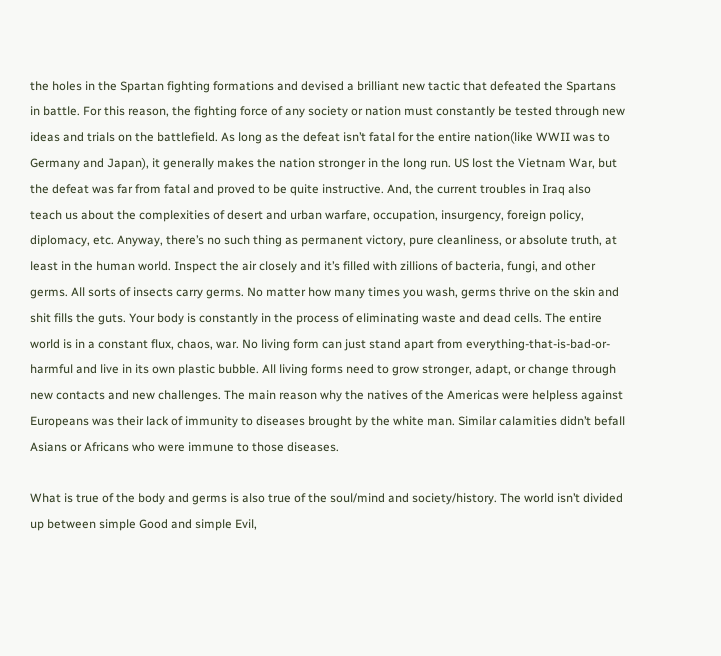the holes in the Spartan fighting formations and devised a brilliant new tactic that defeated the Spartans in battle. For this reason, the fighting force of any society or nation must constantly be tested through new ideas and trials on the battlefield. As long as the defeat isn’t fatal for the entire nation(like WWII was to Germany and Japan), it generally makes the nation stronger in the long run. US lost the Vietnam War, but the defeat was far from fatal and proved to be quite instructive. And, the current troubles in Iraq also teach us about the complexities of desert and urban warfare, occupation, insurgency, foreign policy, diplomacy, etc. Anyway, there’s no such thing as permanent victory, pure cleanliness, or absolute truth, at least in the human world. Inspect the air closely and it’s filled with zillions of bacteria, fungi, and other germs. All sorts of insects carry germs. No matter how many times you wash, germs thrive on the skin and shit fills the guts. Your body is constantly in the process of eliminating waste and dead cells. The entire world is in a constant flux, chaos, war. No living form can just stand apart from everything-that-is-bad-or-harmful and live in its own plastic bubble. All living forms need to grow stronger, adapt, or change through new contacts and new challenges. The main reason why the natives of the Americas were helpless against Europeans was their lack of immunity to diseases brought by the white man. Similar calamities didn’t befall Asians or Africans who were immune to those diseases.

What is true of the body and germs is also true of the soul/mind and society/history. The world isn’t divided up between simple Good and simple Evil,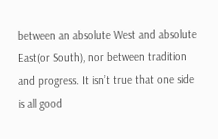between an absolute West and absolute East(or South), nor between tradition and progress. It isn’t true that one side is all good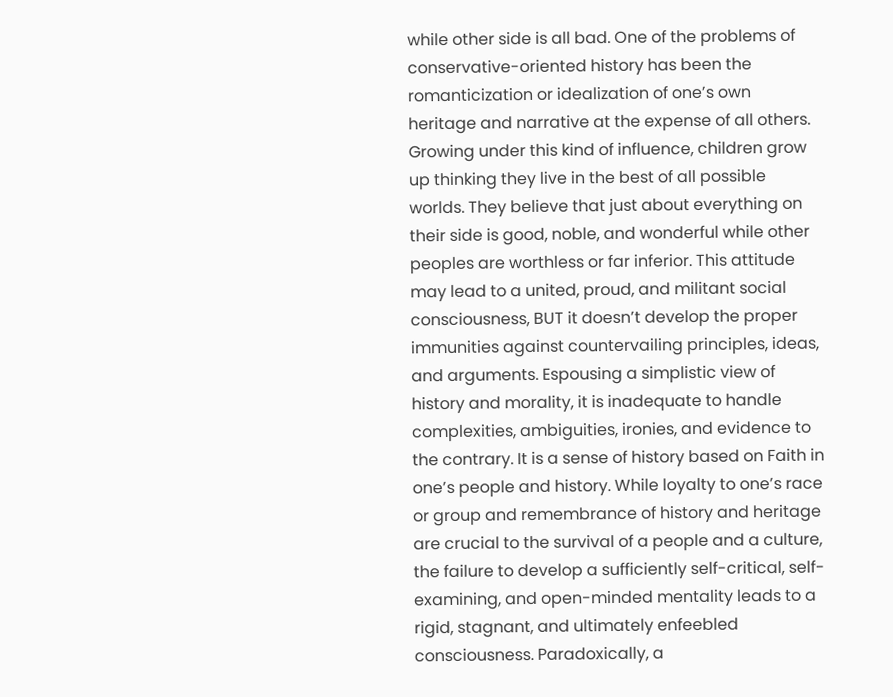while other side is all bad. One of the problems of conservative-oriented history has been the romanticization or idealization of one’s own heritage and narrative at the expense of all others. Growing under this kind of influence, children grow up thinking they live in the best of all possible worlds. They believe that just about everything on their side is good, noble, and wonderful while other peoples are worthless or far inferior. This attitude may lead to a united, proud, and militant social consciousness, BUT it doesn’t develop the proper immunities against countervailing principles, ideas, and arguments. Espousing a simplistic view of history and morality, it is inadequate to handle complexities, ambiguities, ironies, and evidence to the contrary. It is a sense of history based on Faith in one’s people and history. While loyalty to one’s race or group and remembrance of history and heritage are crucial to the survival of a people and a culture, the failure to develop a sufficiently self-critical, self-examining, and open-minded mentality leads to a rigid, stagnant, and ultimately enfeebled consciousness. Paradoxically, a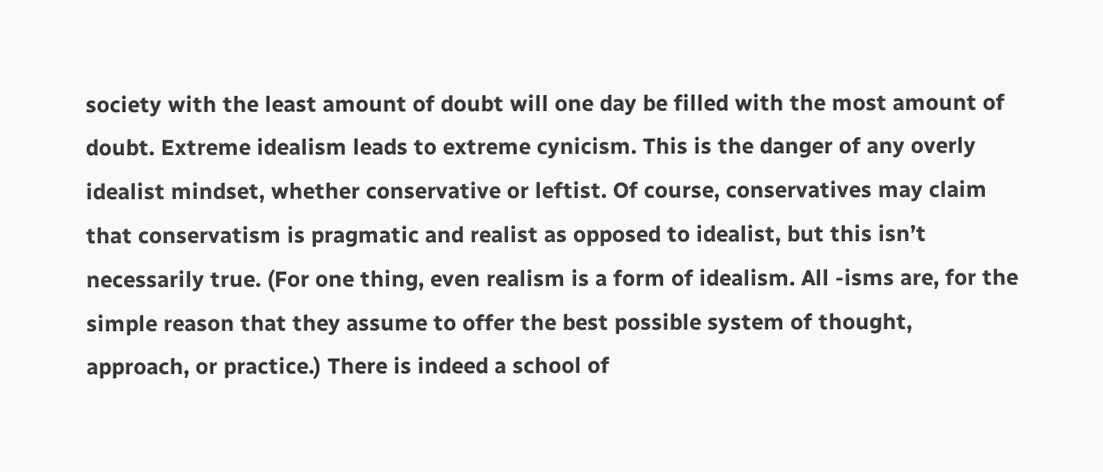society with the least amount of doubt will one day be filled with the most amount of doubt. Extreme idealism leads to extreme cynicism. This is the danger of any overly idealist mindset, whether conservative or leftist. Of course, conservatives may claim that conservatism is pragmatic and realist as opposed to idealist, but this isn’t necessarily true. (For one thing, even realism is a form of idealism. All -isms are, for the simple reason that they assume to offer the best possible system of thought, approach, or practice.) There is indeed a school of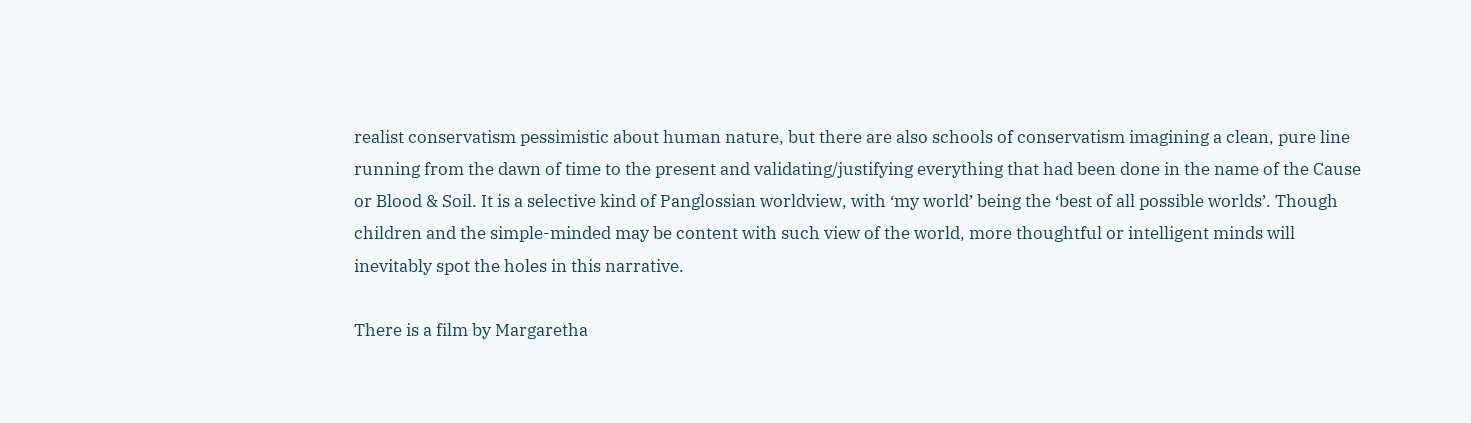realist conservatism pessimistic about human nature, but there are also schools of conservatism imagining a clean, pure line running from the dawn of time to the present and validating/justifying everything that had been done in the name of the Cause or Blood & Soil. It is a selective kind of Panglossian worldview, with ‘my world’ being the ‘best of all possible worlds’. Though children and the simple-minded may be content with such view of the world, more thoughtful or intelligent minds will inevitably spot the holes in this narrative.

There is a film by Margaretha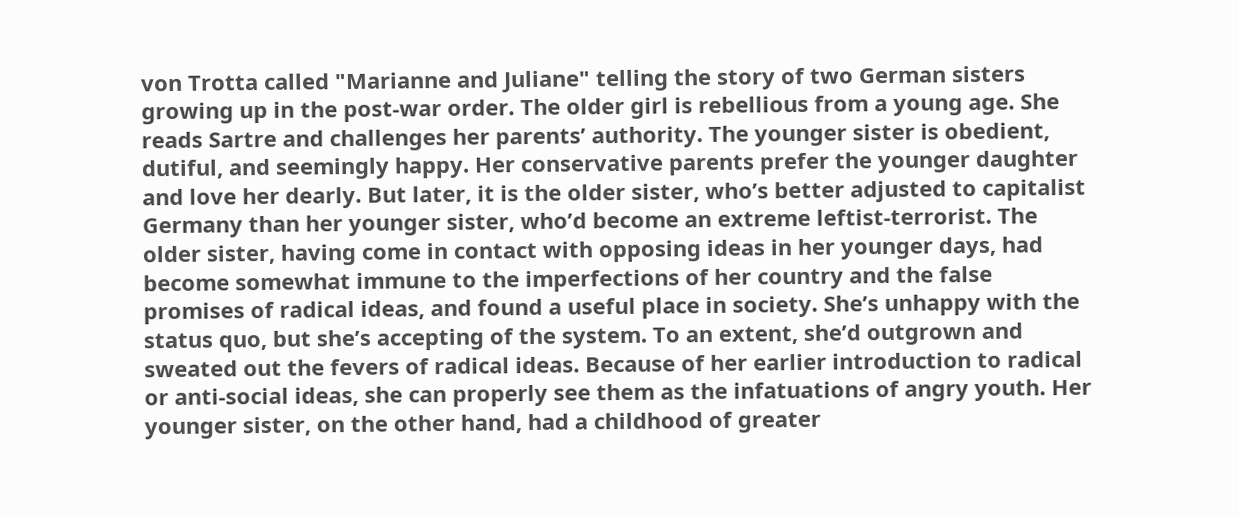von Trotta called "Marianne and Juliane" telling the story of two German sisters growing up in the post-war order. The older girl is rebellious from a young age. She reads Sartre and challenges her parents’ authority. The younger sister is obedient, dutiful, and seemingly happy. Her conservative parents prefer the younger daughter and love her dearly. But later, it is the older sister, who’s better adjusted to capitalist Germany than her younger sister, who’d become an extreme leftist-terrorist. The older sister, having come in contact with opposing ideas in her younger days, had become somewhat immune to the imperfections of her country and the false promises of radical ideas, and found a useful place in society. She’s unhappy with the status quo, but she’s accepting of the system. To an extent, she’d outgrown and sweated out the fevers of radical ideas. Because of her earlier introduction to radical or anti-social ideas, she can properly see them as the infatuations of angry youth. Her younger sister, on the other hand, had a childhood of greater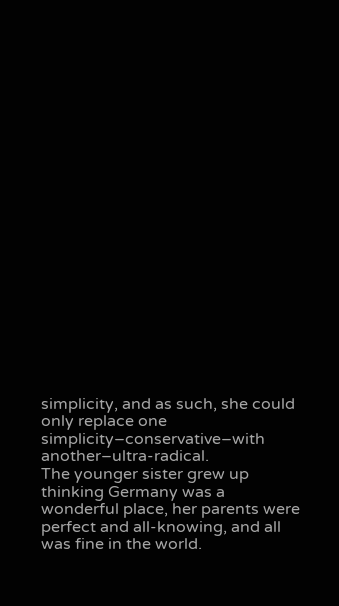simplicity, and as such, she could only replace one simplicity–conservative–with another–ultra-radical.
The younger sister grew up thinking Germany was a wonderful place, her parents were perfect and all-knowing, and all was fine in the world.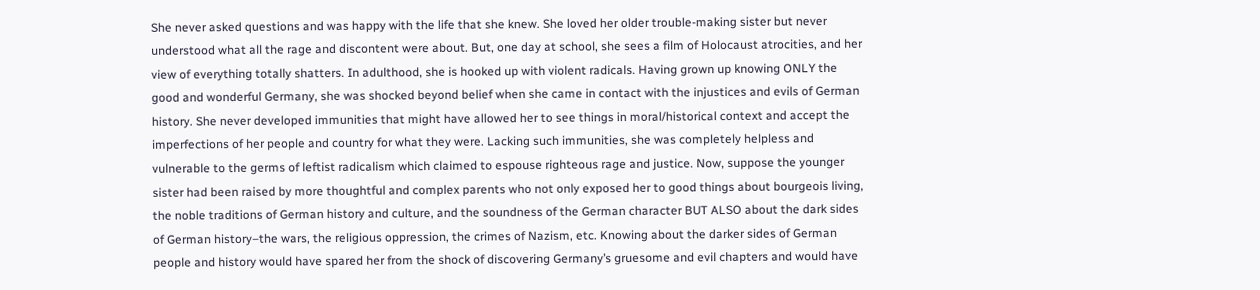She never asked questions and was happy with the life that she knew. She loved her older trouble-making sister but never understood what all the rage and discontent were about. But, one day at school, she sees a film of Holocaust atrocities, and her view of everything totally shatters. In adulthood, she is hooked up with violent radicals. Having grown up knowing ONLY the good and wonderful Germany, she was shocked beyond belief when she came in contact with the injustices and evils of German history. She never developed immunities that might have allowed her to see things in moral/historical context and accept the imperfections of her people and country for what they were. Lacking such immunities, she was completely helpless and vulnerable to the germs of leftist radicalism which claimed to espouse righteous rage and justice. Now, suppose the younger sister had been raised by more thoughtful and complex parents who not only exposed her to good things about bourgeois living, the noble traditions of German history and culture, and the soundness of the German character BUT ALSO about the dark sides of German history–the wars, the religious oppression, the crimes of Nazism, etc. Knowing about the darker sides of German people and history would have spared her from the shock of discovering Germany’s gruesome and evil chapters and would have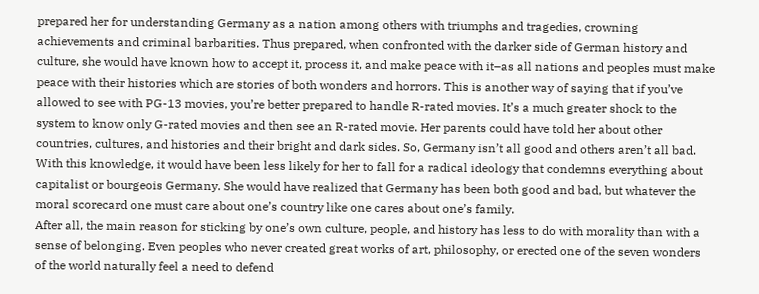prepared her for understanding Germany as a nation among others with triumphs and tragedies, crowning achievements and criminal barbarities. Thus prepared, when confronted with the darker side of German history and culture, she would have known how to accept it, process it, and make peace with it–as all nations and peoples must make peace with their histories which are stories of both wonders and horrors. This is another way of saying that if you’ve allowed to see with PG-13 movies, you’re better prepared to handle R-rated movies. It’s a much greater shock to the system to know only G-rated movies and then see an R-rated movie. Her parents could have told her about other countries, cultures, and histories and their bright and dark sides. So, Germany isn’t all good and others aren’t all bad. With this knowledge, it would have been less likely for her to fall for a radical ideology that condemns everything about capitalist or bourgeois Germany. She would have realized that Germany has been both good and bad, but whatever the moral scorecard one must care about one’s country like one cares about one’s family.
After all, the main reason for sticking by one’s own culture, people, and history has less to do with morality than with a sense of belonging. Even peoples who never created great works of art, philosophy, or erected one of the seven wonders of the world naturally feel a need to defend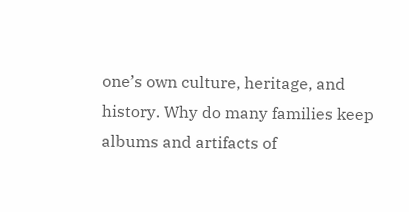one’s own culture, heritage, and history. Why do many families keep albums and artifacts of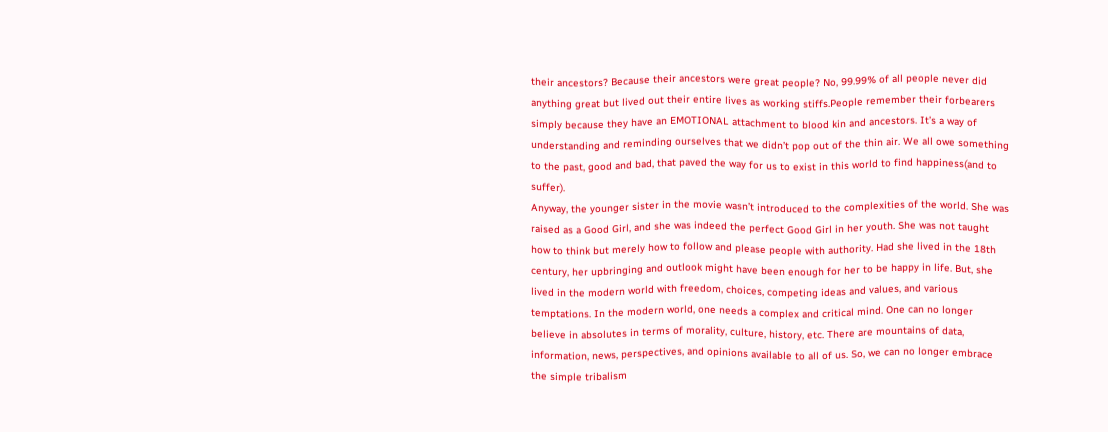their ancestors? Because their ancestors were great people? No, 99.99% of all people never did anything great but lived out their entire lives as working stiffs.People remember their forbearers simply because they have an EMOTIONAL attachment to blood kin and ancestors. It’s a way of understanding and reminding ourselves that we didn’t pop out of the thin air. We all owe something to the past, good and bad, that paved the way for us to exist in this world to find happiness(and to suffer).
Anyway, the younger sister in the movie wasn’t introduced to the complexities of the world. She was raised as a Good Girl, and she was indeed the perfect Good Girl in her youth. She was not taught how to think but merely how to follow and please people with authority. Had she lived in the 18th century, her upbringing and outlook might have been enough for her to be happy in life. But, she lived in the modern world with freedom, choices, competing ideas and values, and various temptations. In the modern world, one needs a complex and critical mind. One can no longer believe in absolutes in terms of morality, culture, history, etc. There are mountains of data, information, news, perspectives, and opinions available to all of us. So, we can no longer embrace the simple tribalism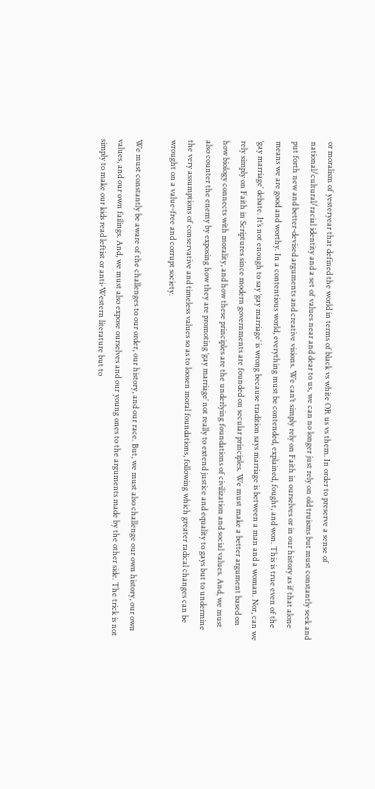or moralism of yesteryear that defined the world in terms of black vs white OR us vs them. In order to preserve a sense of national/cultural/racial identity and a set of values near and dear to us, we can no longer just rely on old truisms but must constantly seek and put forth new and better-devised arguments and creative visions. We can’t simply rely on Faith in ourselves or in our history as if that alone means we are good and worthy. In a contentious world, everything must be contended, explained, fought, and won. This is true even of the ‘gay marriage’ debate. It’s not enough to say ‘gay marriage’ is wrong because tradition says marriage is between a man and a woman. Nor, can we rely simply on Faith in Scriptures since modern governments are founded on secular principles. We must make a better argument based on how biology connects with morality, and how these principles are the underlying foundations of civilization and social values. And, we must also counter the enemy by exposing how they are promoting ‘gay marriage’ not really to extend justice and equality to gays but to undermine the very assumptions of conservative and timeless values so as to loosen moral foundations, following which greater radical changes can be wrought on a value-free and corrupt society.

We must constantly be aware of the challenges to our order, our history, and our race. But, we must also challenge our own history, our own values, and our own failings. And, we must also expose ourselves and our young ones to the arguments made by the other side. The trick is not simply to make our kids read leftist or anti-Western literature but to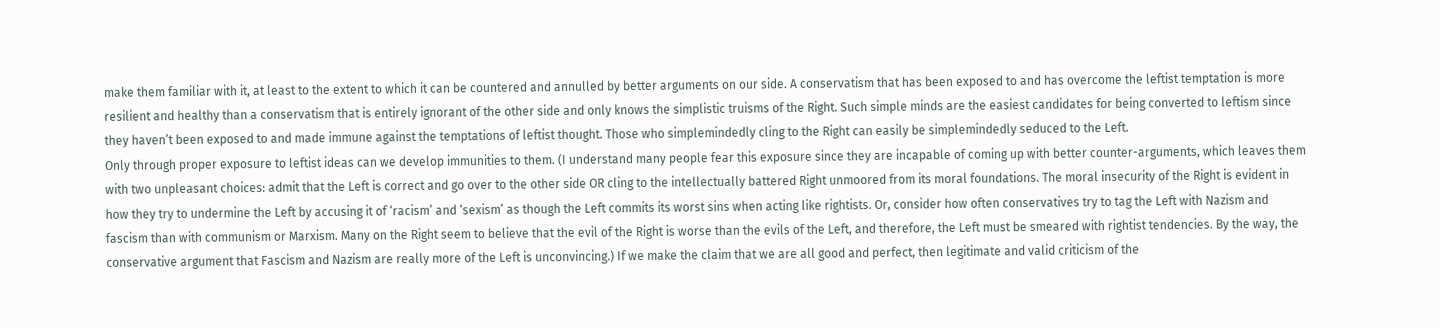make them familiar with it, at least to the extent to which it can be countered and annulled by better arguments on our side. A conservatism that has been exposed to and has overcome the leftist temptation is more resilient and healthy than a conservatism that is entirely ignorant of the other side and only knows the simplistic truisms of the Right. Such simple minds are the easiest candidates for being converted to leftism since they haven’t been exposed to and made immune against the temptations of leftist thought. Those who simplemindedly cling to the Right can easily be simplemindedly seduced to the Left.
Only through proper exposure to leftist ideas can we develop immunities to them. (I understand many people fear this exposure since they are incapable of coming up with better counter-arguments, which leaves them with two unpleasant choices: admit that the Left is correct and go over to the other side OR cling to the intellectually battered Right unmoored from its moral foundations. The moral insecurity of the Right is evident in how they try to undermine the Left by accusing it of ‘racism’ and ‘sexism’ as though the Left commits its worst sins when acting like rightists. Or, consider how often conservatives try to tag the Left with Nazism and fascism than with communism or Marxism. Many on the Right seem to believe that the evil of the Right is worse than the evils of the Left, and therefore, the Left must be smeared with rightist tendencies. By the way, the conservative argument that Fascism and Nazism are really more of the Left is unconvincing.) If we make the claim that we are all good and perfect, then legitimate and valid criticism of the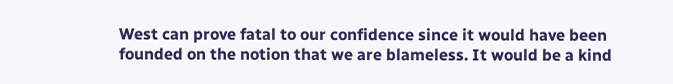West can prove fatal to our confidence since it would have been founded on the notion that we are blameless. It would be a kind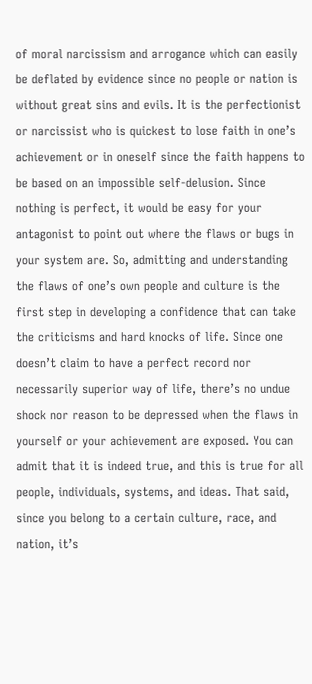of moral narcissism and arrogance which can easily be deflated by evidence since no people or nation is without great sins and evils. It is the perfectionist or narcissist who is quickest to lose faith in one’s achievement or in oneself since the faith happens to be based on an impossible self-delusion. Since nothing is perfect, it would be easy for your antagonist to point out where the flaws or bugs in your system are. So, admitting and understanding the flaws of one’s own people and culture is the first step in developing a confidence that can take the criticisms and hard knocks of life. Since one doesn’t claim to have a perfect record nor necessarily superior way of life, there’s no undue shock nor reason to be depressed when the flaws in yourself or your achievement are exposed. You can admit that it is indeed true, and this is true for all people, individuals, systems, and ideas. That said, since you belong to a certain culture, race, and nation, it’s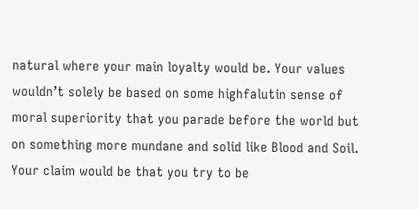natural where your main loyalty would be. Your values wouldn’t solely be based on some highfalutin sense of moral superiority that you parade before the world but on something more mundane and solid like Blood and Soil. Your claim would be that you try to be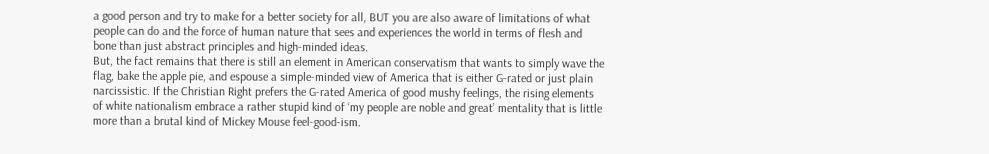a good person and try to make for a better society for all, BUT you are also aware of limitations of what people can do and the force of human nature that sees and experiences the world in terms of flesh and bone than just abstract principles and high-minded ideas.
But, the fact remains that there is still an element in American conservatism that wants to simply wave the flag, bake the apple pie, and espouse a simple-minded view of America that is either G-rated or just plain narcissistic. If the Christian Right prefers the G-rated America of good mushy feelings, the rising elements of white nationalism embrace a rather stupid kind of ‘my people are noble and great’ mentality that is little more than a brutal kind of Mickey Mouse feel-good-ism.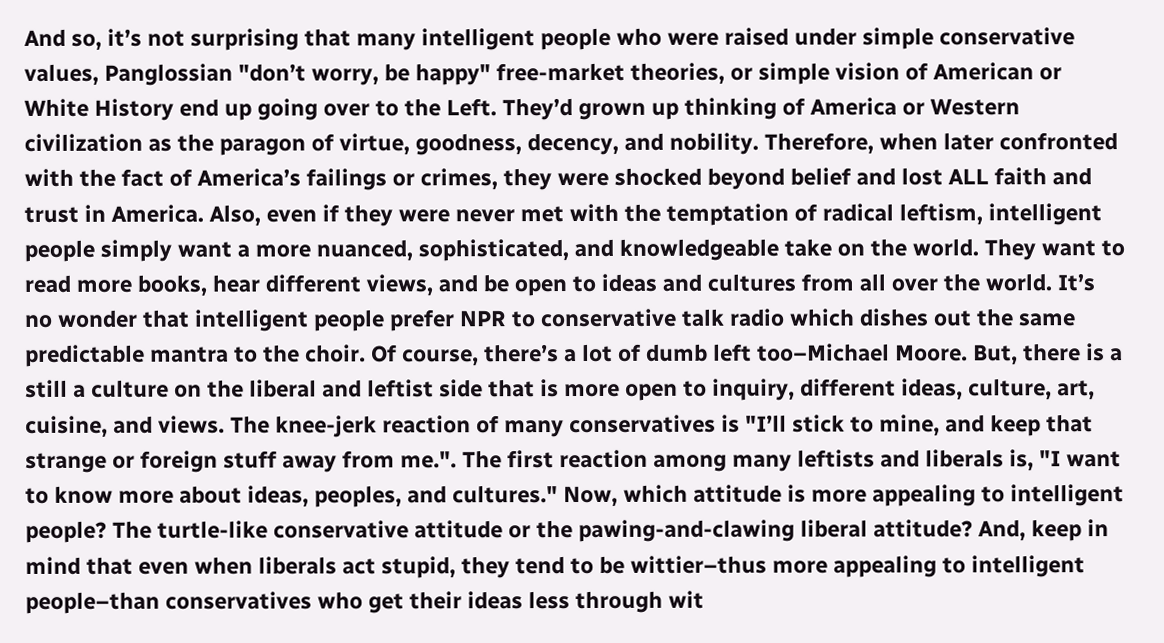And so, it’s not surprising that many intelligent people who were raised under simple conservative values, Panglossian "don’t worry, be happy" free-market theories, or simple vision of American or White History end up going over to the Left. They’d grown up thinking of America or Western civilization as the paragon of virtue, goodness, decency, and nobility. Therefore, when later confronted with the fact of America’s failings or crimes, they were shocked beyond belief and lost ALL faith and trust in America. Also, even if they were never met with the temptation of radical leftism, intelligent people simply want a more nuanced, sophisticated, and knowledgeable take on the world. They want to read more books, hear different views, and be open to ideas and cultures from all over the world. It’s no wonder that intelligent people prefer NPR to conservative talk radio which dishes out the same predictable mantra to the choir. Of course, there’s a lot of dumb left too–Michael Moore. But, there is a still a culture on the liberal and leftist side that is more open to inquiry, different ideas, culture, art, cuisine, and views. The knee-jerk reaction of many conservatives is "I’ll stick to mine, and keep that strange or foreign stuff away from me.". The first reaction among many leftists and liberals is, "I want to know more about ideas, peoples, and cultures." Now, which attitude is more appealing to intelligent people? The turtle-like conservative attitude or the pawing-and-clawing liberal attitude? And, keep in mind that even when liberals act stupid, they tend to be wittier–thus more appealing to intelligent people–than conservatives who get their ideas less through wit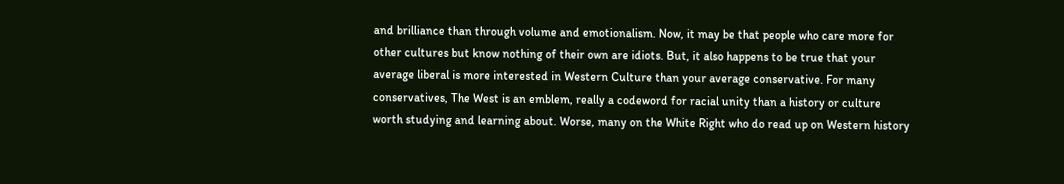and brilliance than through volume and emotionalism. Now, it may be that people who care more for other cultures but know nothing of their own are idiots. But, it also happens to be true that your average liberal is more interested in Western Culture than your average conservative. For many conservatives, The West is an emblem, really a codeword for racial unity than a history or culture worth studying and learning about. Worse, many on the White Right who do read up on Western history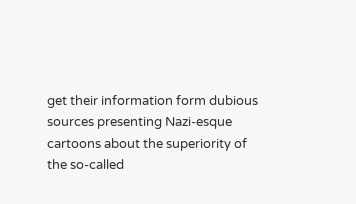get their information form dubious sources presenting Nazi-esque cartoons about the superiority of the so-called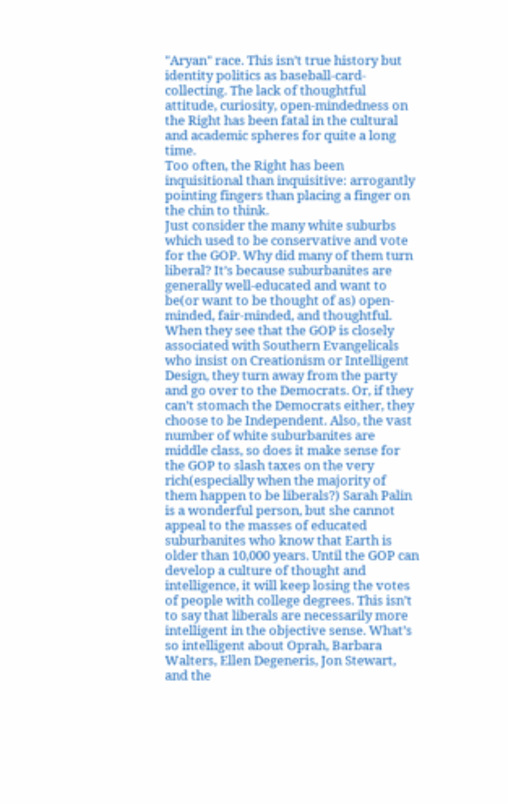"Aryan" race. This isn’t true history but identity politics as baseball-card-collecting. The lack of thoughtful attitude, curiosity, open-mindedness on the Right has been fatal in the cultural and academic spheres for quite a long time.
Too often, the Right has been inquisitional than inquisitive: arrogantly pointing fingers than placing a finger on the chin to think.
Just consider the many white suburbs which used to be conservative and vote for the GOP. Why did many of them turn liberal? It’s because suburbanites are generally well-educated and want to be(or want to be thought of as) open-minded, fair-minded, and thoughtful. When they see that the GOP is closely associated with Southern Evangelicals who insist on Creationism or Intelligent Design, they turn away from the party and go over to the Democrats. Or, if they can’t stomach the Democrats either, they choose to be Independent. Also, the vast number of white suburbanites are middle class, so does it make sense for the GOP to slash taxes on the very rich(especially when the majority of them happen to be liberals?) Sarah Palin is a wonderful person, but she cannot appeal to the masses of educated suburbanites who know that Earth is older than 10,000 years. Until the GOP can develop a culture of thought and intelligence, it will keep losing the votes of people with college degrees. This isn’t to say that liberals are necessarily more intelligent in the objective sense. What’s so intelligent about Oprah, Barbara Walters, Ellen Degeneris, Jon Stewart, and the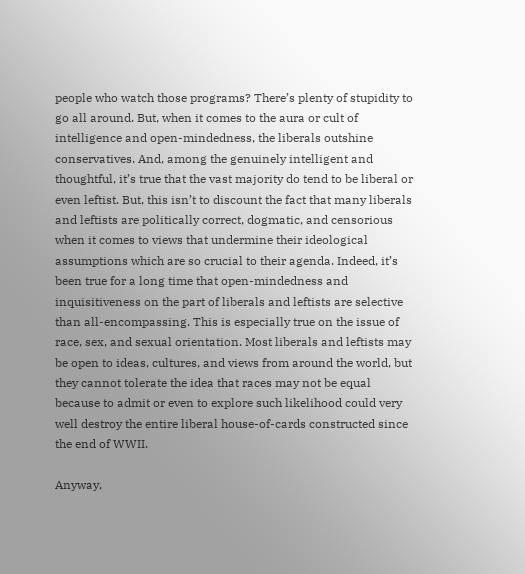people who watch those programs? There’s plenty of stupidity to go all around. But, when it comes to the aura or cult of intelligence and open-mindedness, the liberals outshine conservatives. And, among the genuinely intelligent and thoughtful, it’s true that the vast majority do tend to be liberal or even leftist. But, this isn’t to discount the fact that many liberals and leftists are politically correct, dogmatic, and censorious when it comes to views that undermine their ideological assumptions which are so crucial to their agenda. Indeed, it’s been true for a long time that open-mindedness and inquisitiveness on the part of liberals and leftists are selective than all-encompassing. This is especially true on the issue of race, sex, and sexual orientation. Most liberals and leftists may be open to ideas, cultures, and views from around the world, but they cannot tolerate the idea that races may not be equal because to admit or even to explore such likelihood could very well destroy the entire liberal house-of-cards constructed since the end of WWII.

Anyway,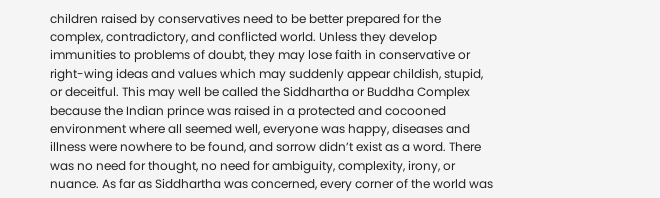children raised by conservatives need to be better prepared for the complex, contradictory, and conflicted world. Unless they develop immunities to problems of doubt, they may lose faith in conservative or right-wing ideas and values which may suddenly appear childish, stupid, or deceitful. This may well be called the Siddhartha or Buddha Complex because the Indian prince was raised in a protected and cocooned environment where all seemed well, everyone was happy, diseases and illness were nowhere to be found, and sorrow didn’t exist as a word. There was no need for thought, no need for ambiguity, complexity, irony, or nuance. As far as Siddhartha was concerned, every corner of the world was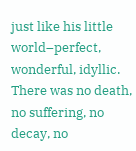just like his little world–perfect, wonderful, idyllic. There was no death, no suffering, no decay, no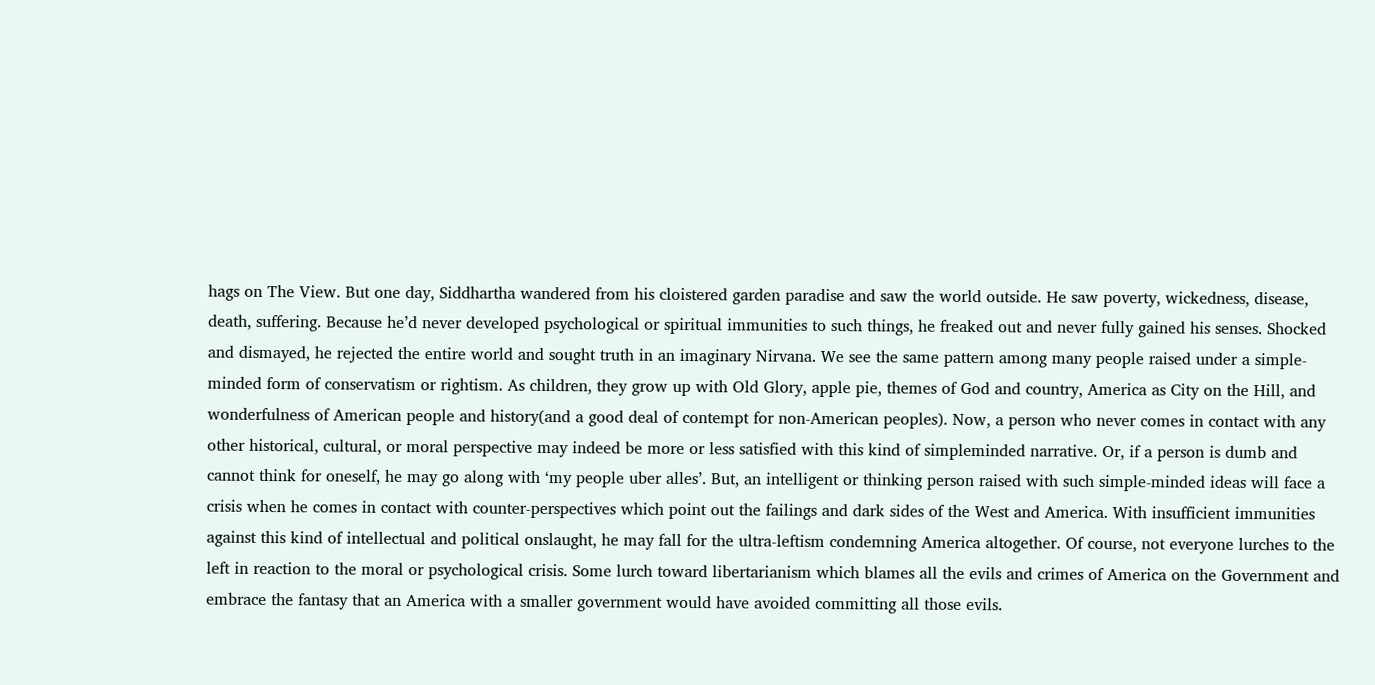hags on The View. But one day, Siddhartha wandered from his cloistered garden paradise and saw the world outside. He saw poverty, wickedness, disease, death, suffering. Because he’d never developed psychological or spiritual immunities to such things, he freaked out and never fully gained his senses. Shocked and dismayed, he rejected the entire world and sought truth in an imaginary Nirvana. We see the same pattern among many people raised under a simple-minded form of conservatism or rightism. As children, they grow up with Old Glory, apple pie, themes of God and country, America as City on the Hill, and wonderfulness of American people and history(and a good deal of contempt for non-American peoples). Now, a person who never comes in contact with any other historical, cultural, or moral perspective may indeed be more or less satisfied with this kind of simpleminded narrative. Or, if a person is dumb and cannot think for oneself, he may go along with ‘my people uber alles’. But, an intelligent or thinking person raised with such simple-minded ideas will face a crisis when he comes in contact with counter-perspectives which point out the failings and dark sides of the West and America. With insufficient immunities against this kind of intellectual and political onslaught, he may fall for the ultra-leftism condemning America altogether. Of course, not everyone lurches to the left in reaction to the moral or psychological crisis. Some lurch toward libertarianism which blames all the evils and crimes of America on the Government and embrace the fantasy that an America with a smaller government would have avoided committing all those evils.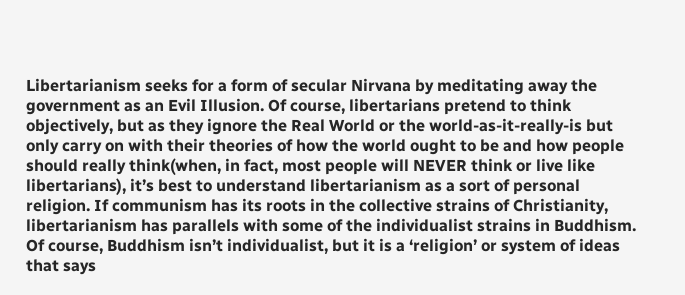Libertarianism seeks for a form of secular Nirvana by meditating away the government as an Evil Illusion. Of course, libertarians pretend to think objectively, but as they ignore the Real World or the world-as-it-really-is but only carry on with their theories of how the world ought to be and how people should really think(when, in fact, most people will NEVER think or live like libertarians), it’s best to understand libertarianism as a sort of personal religion. If communism has its roots in the collective strains of Christianity, libertarianism has parallels with some of the individualist strains in Buddhism. Of course, Buddhism isn’t individualist, but it is a ‘religion’ or system of ideas that says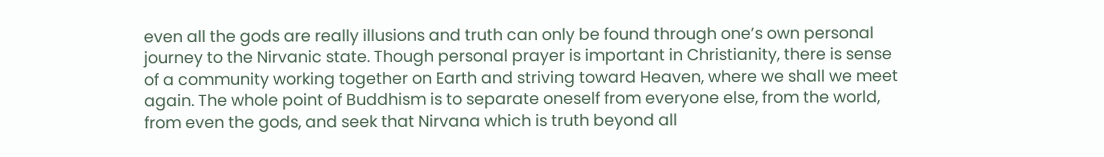even all the gods are really illusions and truth can only be found through one’s own personal journey to the Nirvanic state. Though personal prayer is important in Christianity, there is sense of a community working together on Earth and striving toward Heaven, where we shall we meet again. The whole point of Buddhism is to separate oneself from everyone else, from the world, from even the gods, and seek that Nirvana which is truth beyond all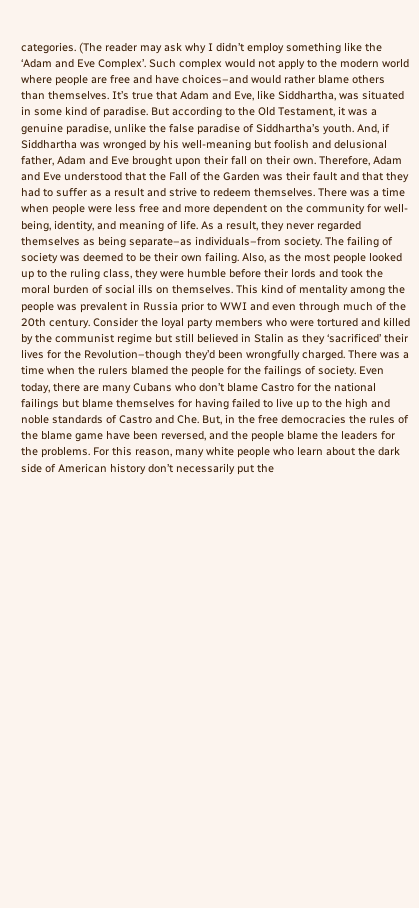categories. (The reader may ask why I didn’t employ something like the ‘Adam and Eve Complex’. Such complex would not apply to the modern world where people are free and have choices–and would rather blame others than themselves. It’s true that Adam and Eve, like Siddhartha, was situated in some kind of paradise. But according to the Old Testament, it was a genuine paradise, unlike the false paradise of Siddhartha’s youth. And, if Siddhartha was wronged by his well-meaning but foolish and delusional father, Adam and Eve brought upon their fall on their own. Therefore, Adam and Eve understood that the Fall of the Garden was their fault and that they had to suffer as a result and strive to redeem themselves. There was a time when people were less free and more dependent on the community for well-being, identity, and meaning of life. As a result, they never regarded themselves as being separate–as individuals–from society. The failing of society was deemed to be their own failing. Also, as the most people looked up to the ruling class, they were humble before their lords and took the moral burden of social ills on themselves. This kind of mentality among the people was prevalent in Russia prior to WWI and even through much of the 20th century. Consider the loyal party members who were tortured and killed by the communist regime but still believed in Stalin as they ‘sacrificed’ their lives for the Revolution–though they’d been wrongfully charged. There was a time when the rulers blamed the people for the failings of society. Even today, there are many Cubans who don’t blame Castro for the national failings but blame themselves for having failed to live up to the high and noble standards of Castro and Che. But, in the free democracies the rules of the blame game have been reversed, and the people blame the leaders for the problems. For this reason, many white people who learn about the dark side of American history don’t necessarily put the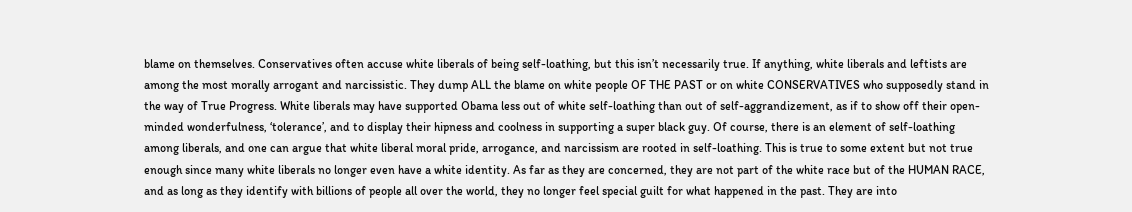blame on themselves. Conservatives often accuse white liberals of being self-loathing, but this isn’t necessarily true. If anything, white liberals and leftists are among the most morally arrogant and narcissistic. They dump ALL the blame on white people OF THE PAST or on white CONSERVATIVES who supposedly stand in the way of True Progress. White liberals may have supported Obama less out of white self-loathing than out of self-aggrandizement, as if to show off their open-minded wonderfulness, ‘tolerance’, and to display their hipness and coolness in supporting a super black guy. Of course, there is an element of self-loathing among liberals, and one can argue that white liberal moral pride, arrogance, and narcissism are rooted in self-loathing. This is true to some extent but not true enough since many white liberals no longer even have a white identity. As far as they are concerned, they are not part of the white race but of the HUMAN RACE, and as long as they identify with billions of people all over the world, they no longer feel special guilt for what happened in the past. They are into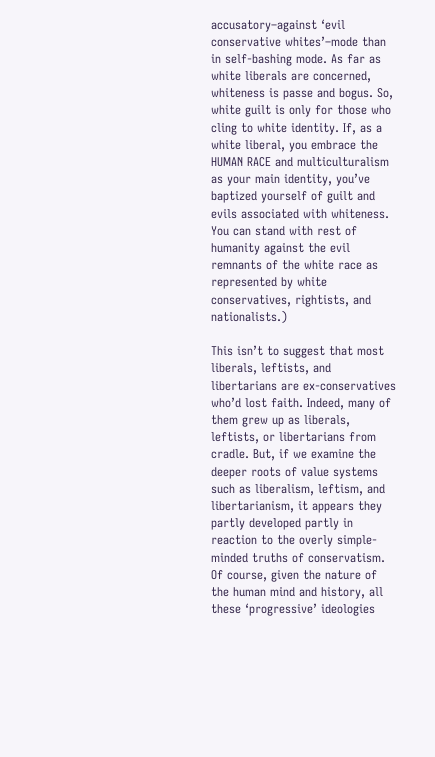accusatory–against ‘evil conservative whites’–mode than in self-bashing mode. As far as white liberals are concerned, whiteness is passe and bogus. So, white guilt is only for those who cling to white identity. If, as a white liberal, you embrace the HUMAN RACE and multiculturalism as your main identity, you’ve baptized yourself of guilt and evils associated with whiteness. You can stand with rest of humanity against the evil remnants of the white race as represented by white conservatives, rightists, and nationalists.)

This isn’t to suggest that most liberals, leftists, and libertarians are ex-conservatives who’d lost faith. Indeed, many of them grew up as liberals, leftists, or libertarians from cradle. But, if we examine the deeper roots of value systems such as liberalism, leftism, and libertarianism, it appears they partly developed partly in reaction to the overly simple-minded truths of conservatism. Of course, given the nature of the human mind and history, all these ‘progressive’ ideologies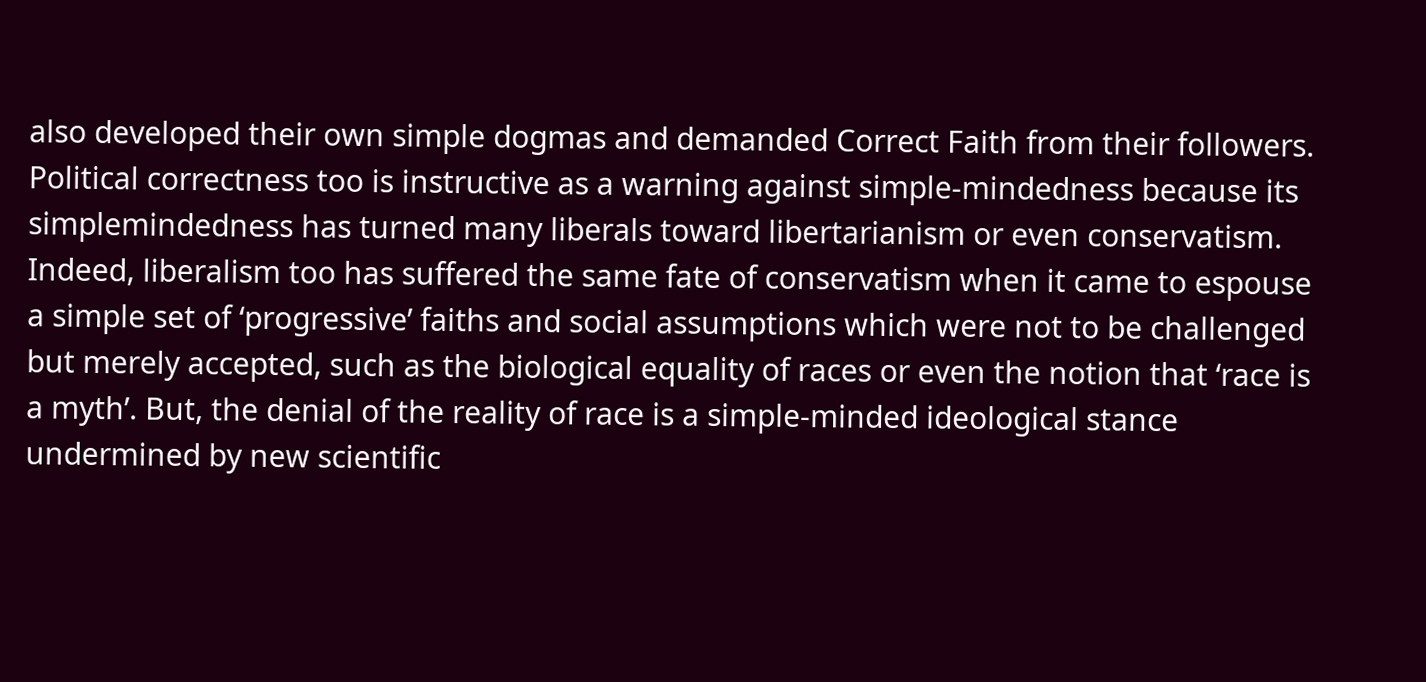also developed their own simple dogmas and demanded Correct Faith from their followers. Political correctness too is instructive as a warning against simple-mindedness because its simplemindedness has turned many liberals toward libertarianism or even conservatism. Indeed, liberalism too has suffered the same fate of conservatism when it came to espouse a simple set of ‘progressive’ faiths and social assumptions which were not to be challenged but merely accepted, such as the biological equality of races or even the notion that ‘race is a myth’. But, the denial of the reality of race is a simple-minded ideological stance undermined by new scientific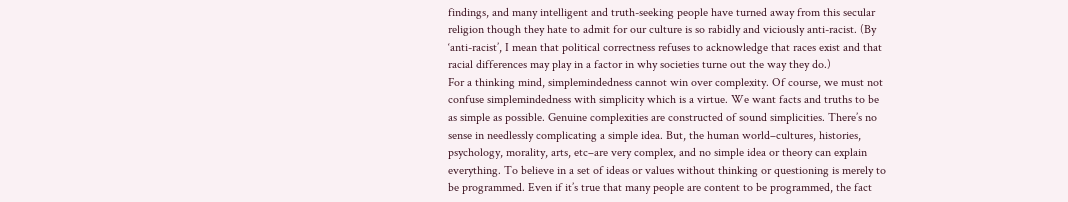findings, and many intelligent and truth-seeking people have turned away from this secular religion though they hate to admit for our culture is so rabidly and viciously anti-racist. (By ‘anti-racist’, I mean that political correctness refuses to acknowledge that races exist and that racial differences may play in a factor in why societies turne out the way they do.)
For a thinking mind, simplemindedness cannot win over complexity. Of course, we must not confuse simplemindedness with simplicity which is a virtue. We want facts and truths to be as simple as possible. Genuine complexities are constructed of sound simplicities. There’s no sense in needlessly complicating a simple idea. But, the human world–cultures, histories, psychology, morality, arts, etc–are very complex, and no simple idea or theory can explain everything. To believe in a set of ideas or values without thinking or questioning is merely to be programmed. Even if it’s true that many people are content to be programmed, the fact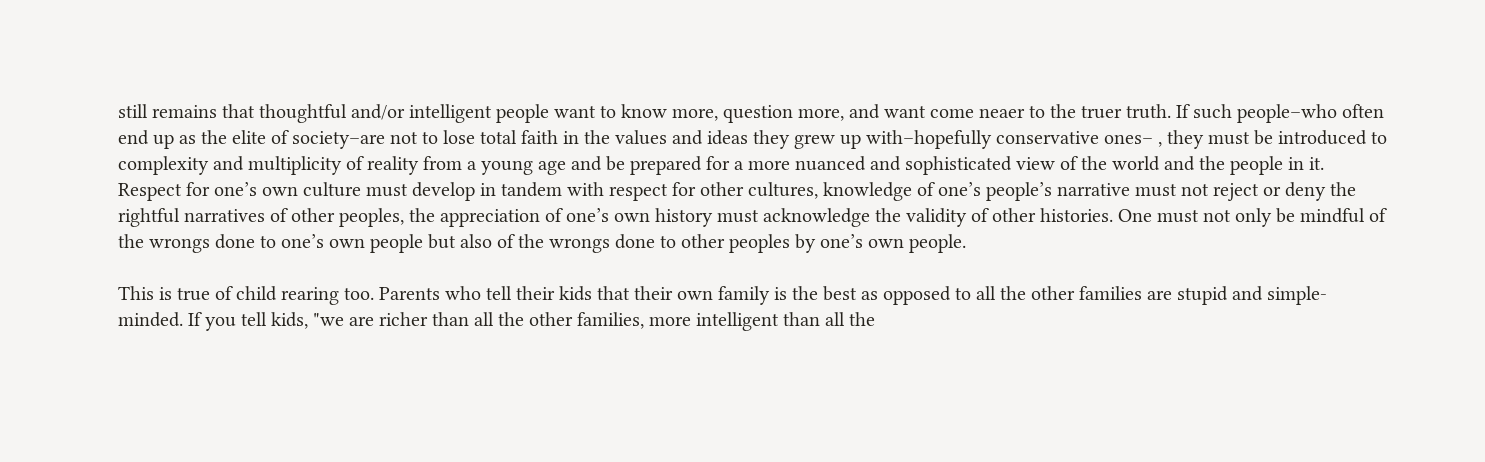still remains that thoughtful and/or intelligent people want to know more, question more, and want come neaer to the truer truth. If such people–who often end up as the elite of society–are not to lose total faith in the values and ideas they grew up with–hopefully conservative ones– , they must be introduced to complexity and multiplicity of reality from a young age and be prepared for a more nuanced and sophisticated view of the world and the people in it. Respect for one’s own culture must develop in tandem with respect for other cultures, knowledge of one’s people’s narrative must not reject or deny the rightful narratives of other peoples, the appreciation of one’s own history must acknowledge the validity of other histories. One must not only be mindful of the wrongs done to one’s own people but also of the wrongs done to other peoples by one’s own people.

This is true of child rearing too. Parents who tell their kids that their own family is the best as opposed to all the other families are stupid and simple-minded. If you tell kids, "we are richer than all the other families, more intelligent than all the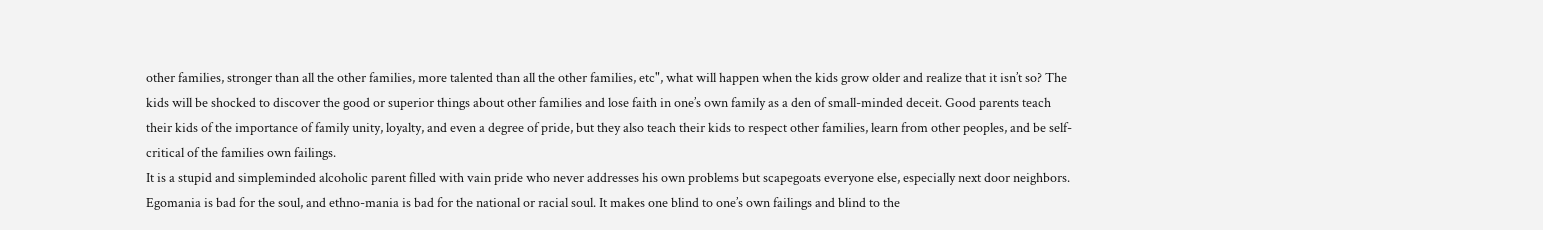other families, stronger than all the other families, more talented than all the other families, etc", what will happen when the kids grow older and realize that it isn’t so? The kids will be shocked to discover the good or superior things about other families and lose faith in one’s own family as a den of small-minded deceit. Good parents teach their kids of the importance of family unity, loyalty, and even a degree of pride, but they also teach their kids to respect other families, learn from other peoples, and be self-critical of the families own failings.
It is a stupid and simpleminded alcoholic parent filled with vain pride who never addresses his own problems but scapegoats everyone else, especially next door neighbors. Egomania is bad for the soul, and ethno-mania is bad for the national or racial soul. It makes one blind to one’s own failings and blind to the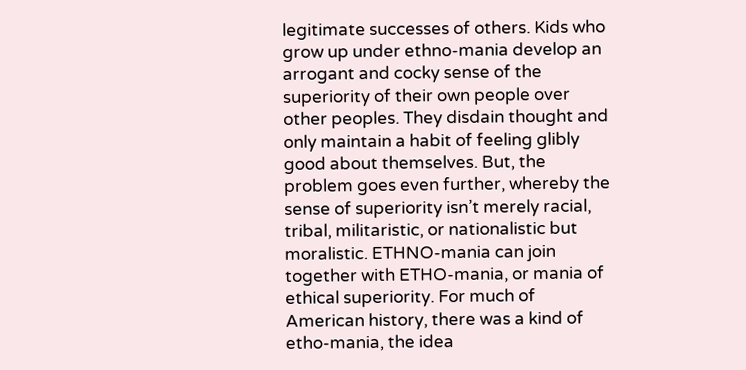legitimate successes of others. Kids who grow up under ethno-mania develop an arrogant and cocky sense of the superiority of their own people over other peoples. They disdain thought and only maintain a habit of feeling glibly good about themselves. But, the problem goes even further, whereby the sense of superiority isn’t merely racial, tribal, militaristic, or nationalistic but moralistic. ETHNO-mania can join together with ETHO-mania, or mania of ethical superiority. For much of American history, there was a kind of etho-mania, the idea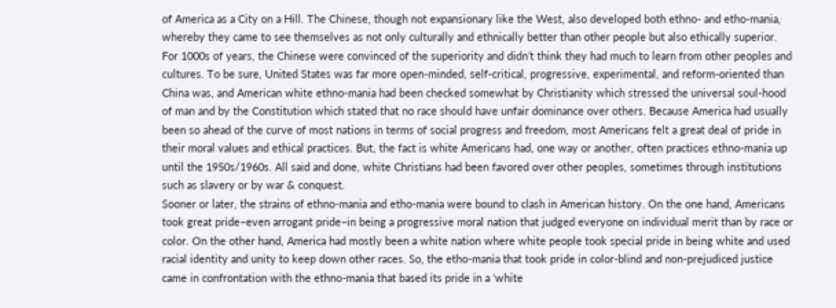of America as a City on a Hill. The Chinese, though not expansionary like the West, also developed both ethno- and etho-mania, whereby they came to see themselves as not only culturally and ethnically better than other people but also ethically superior. For 1000s of years, the Chinese were convinced of the superiority and didn’t think they had much to learn from other peoples and cultures. To be sure, United States was far more open-minded, self-critical, progressive, experimental, and reform-oriented than China was, and American white ethno-mania had been checked somewhat by Christianity which stressed the universal soul-hood of man and by the Constitution which stated that no race should have unfair dominance over others. Because America had usually been so ahead of the curve of most nations in terms of social progress and freedom, most Americans felt a great deal of pride in their moral values and ethical practices. But, the fact is white Americans had, one way or another, often practices ethno-mania up until the 1950s/1960s. All said and done, white Christians had been favored over other peoples, sometimes through institutions such as slavery or by war & conquest.
Sooner or later, the strains of ethno-mania and etho-mania were bound to clash in American history. On the one hand, Americans took great pride–even arrogant pride–in being a progressive moral nation that judged everyone on individual merit than by race or color. On the other hand, America had mostly been a white nation where white people took special pride in being white and used racial identity and unity to keep down other races. So, the etho-mania that took pride in color-blind and non-prejudiced justice came in confrontation with the ethno-mania that based its pride in a ‘white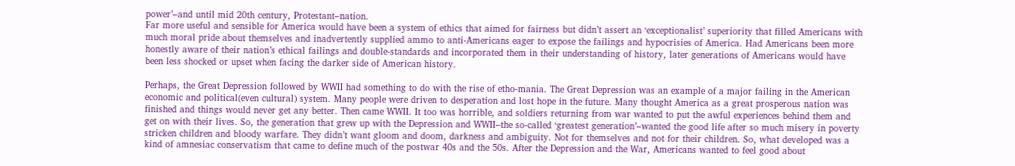power’–and until mid 20th century, Protestant–nation.
Far more useful and sensible for America would have been a system of ethics that aimed for fairness but didn’t assert an ‘exceptionalist’ superiority that filled Americans with much moral pride about themselves and inadvertently supplied ammo to anti-Americans eager to expose the failings and hypocrisies of America. Had Americans been more honestly aware of their nation’s ethical failings and double-standards and incorporated them in their understanding of history, later generations of Americans would have been less shocked or upset when facing the darker side of American history.

Perhaps, the Great Depression followed by WWII had something to do with the rise of etho-mania. The Great Depression was an example of a major failing in the American economic and political(even cultural) system. Many people were driven to desperation and lost hope in the future. Many thought America as a great prosperous nation was finished and things would never get any better. Then came WWII. It too was horrible, and soldiers returning from war wanted to put the awful experiences behind them and get on with their lives. So, the generation that grew up with the Depression and WWII–the so-called ‘greatest generation’–wanted the good life after so much misery in poverty stricken children and bloody warfare. They didn’t want gloom and doom, darkness and ambiguity. Not for themselves and not for their children. So, what developed was a kind of amnesiac conservatism that came to define much of the postwar 40s and the 50s. After the Depression and the War, Americans wanted to feel good about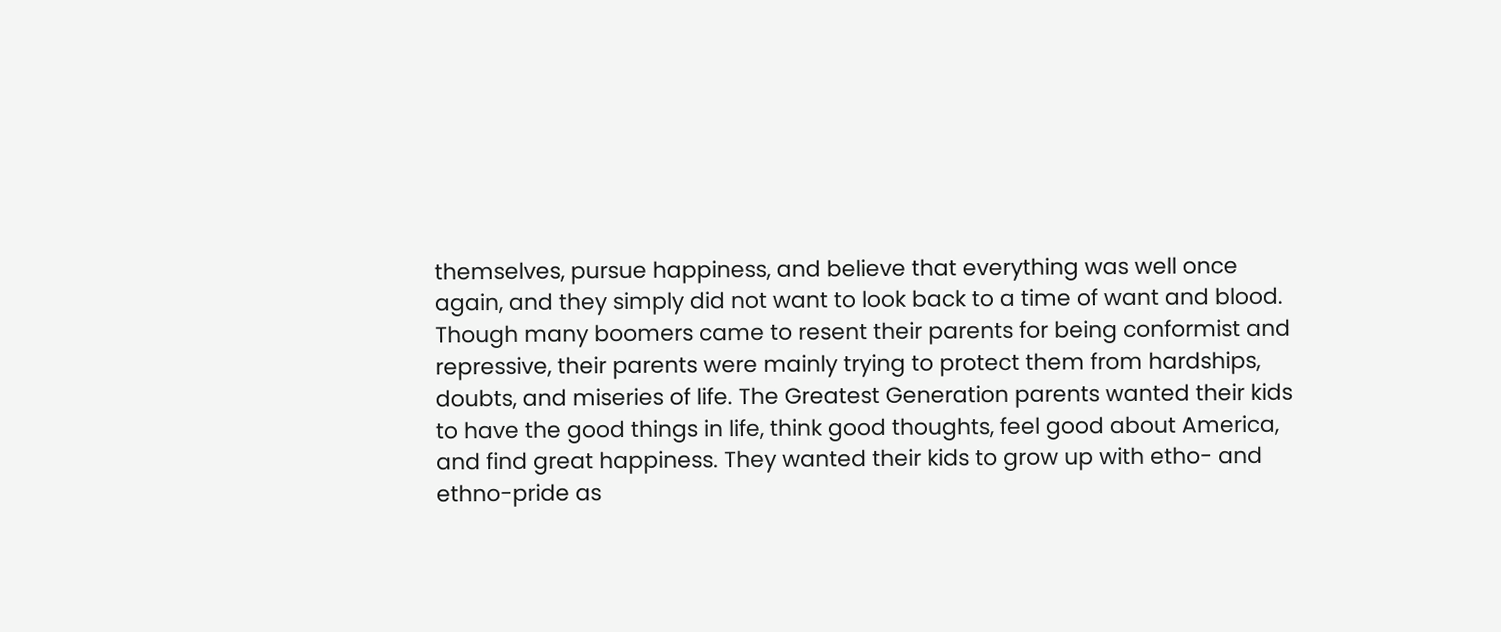themselves, pursue happiness, and believe that everything was well once again, and they simply did not want to look back to a time of want and blood.
Though many boomers came to resent their parents for being conformist and repressive, their parents were mainly trying to protect them from hardships, doubts, and miseries of life. The Greatest Generation parents wanted their kids to have the good things in life, think good thoughts, feel good about America, and find great happiness. They wanted their kids to grow up with etho- and ethno-pride as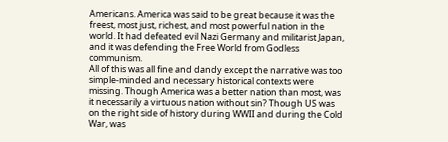Americans. America was said to be great because it was the freest, most just, richest, and most powerful nation in the world. It had defeated evil Nazi Germany and militarist Japan, and it was defending the Free World from Godless communism.
All of this was all fine and dandy except the narrative was too simple-minded and necessary historical contexts were missing. Though America was a better nation than most, was it necessarily a virtuous nation without sin? Though US was on the right side of history during WWII and during the Cold War, was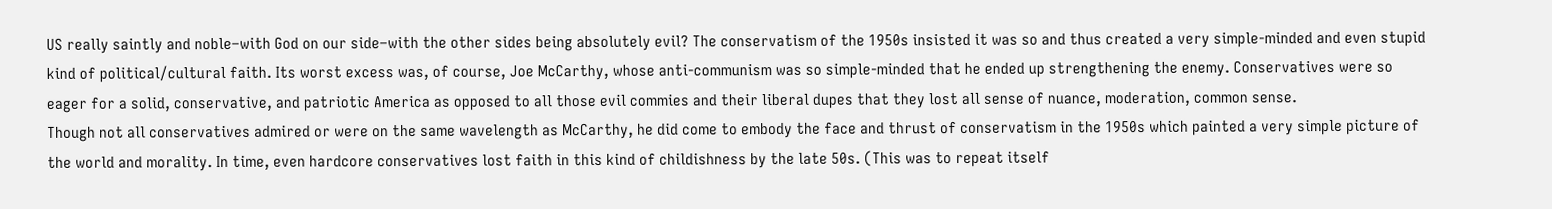US really saintly and noble–with God on our side–with the other sides being absolutely evil? The conservatism of the 1950s insisted it was so and thus created a very simple-minded and even stupid kind of political/cultural faith. Its worst excess was, of course, Joe McCarthy, whose anti-communism was so simple-minded that he ended up strengthening the enemy. Conservatives were so eager for a solid, conservative, and patriotic America as opposed to all those evil commies and their liberal dupes that they lost all sense of nuance, moderation, common sense.
Though not all conservatives admired or were on the same wavelength as McCarthy, he did come to embody the face and thrust of conservatism in the 1950s which painted a very simple picture of the world and morality. In time, even hardcore conservatives lost faith in this kind of childishness by the late 50s. (This was to repeat itself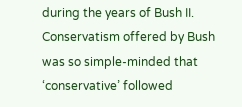during the years of Bush II. Conservatism offered by Bush was so simple-minded that ‘conservative’ followed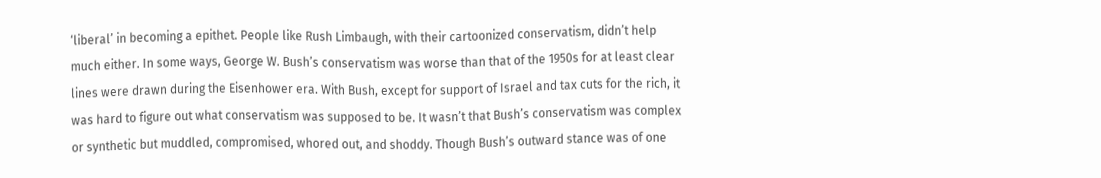‘liberal’ in becoming a epithet. People like Rush Limbaugh, with their cartoonized conservatism, didn’t help much either. In some ways, George W. Bush’s conservatism was worse than that of the 1950s for at least clear lines were drawn during the Eisenhower era. With Bush, except for support of Israel and tax cuts for the rich, it was hard to figure out what conservatism was supposed to be. It wasn’t that Bush’s conservatism was complex or synthetic but muddled, compromised, whored out, and shoddy. Though Bush’s outward stance was of one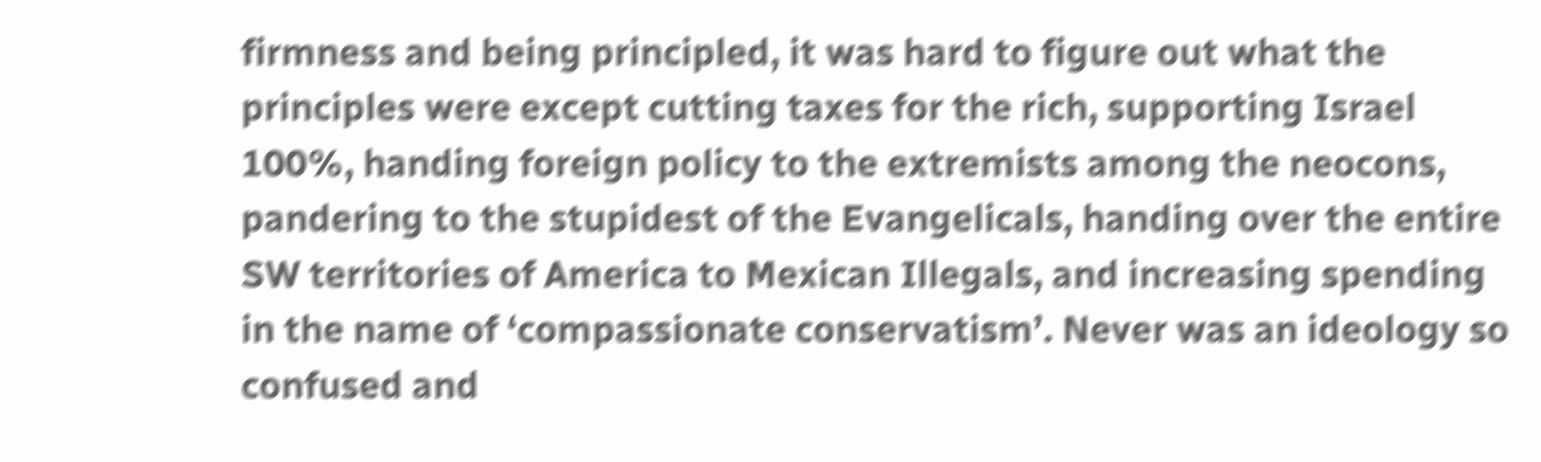firmness and being principled, it was hard to figure out what the principles were except cutting taxes for the rich, supporting Israel 100%, handing foreign policy to the extremists among the neocons, pandering to the stupidest of the Evangelicals, handing over the entire SW territories of America to Mexican Illegals, and increasing spending in the name of ‘compassionate conservatism’. Never was an ideology so confused and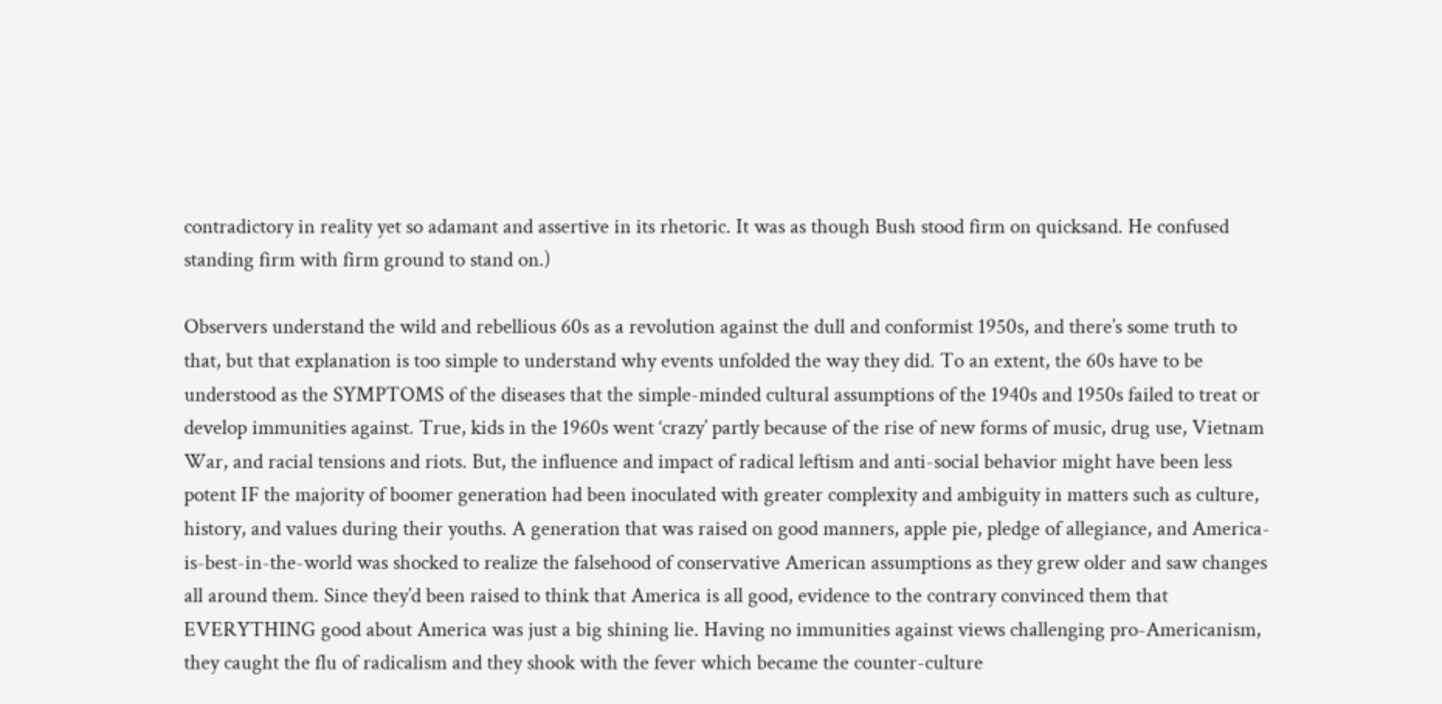contradictory in reality yet so adamant and assertive in its rhetoric. It was as though Bush stood firm on quicksand. He confused standing firm with firm ground to stand on.)

Observers understand the wild and rebellious 60s as a revolution against the dull and conformist 1950s, and there’s some truth to that, but that explanation is too simple to understand why events unfolded the way they did. To an extent, the 60s have to be understood as the SYMPTOMS of the diseases that the simple-minded cultural assumptions of the 1940s and 1950s failed to treat or develop immunities against. True, kids in the 1960s went ‘crazy’ partly because of the rise of new forms of music, drug use, Vietnam War, and racial tensions and riots. But, the influence and impact of radical leftism and anti-social behavior might have been less potent IF the majority of boomer generation had been inoculated with greater complexity and ambiguity in matters such as culture, history, and values during their youths. A generation that was raised on good manners, apple pie, pledge of allegiance, and America-is-best-in-the-world was shocked to realize the falsehood of conservative American assumptions as they grew older and saw changes all around them. Since they’d been raised to think that America is all good, evidence to the contrary convinced them that EVERYTHING good about America was just a big shining lie. Having no immunities against views challenging pro-Americanism, they caught the flu of radicalism and they shook with the fever which became the counter-culture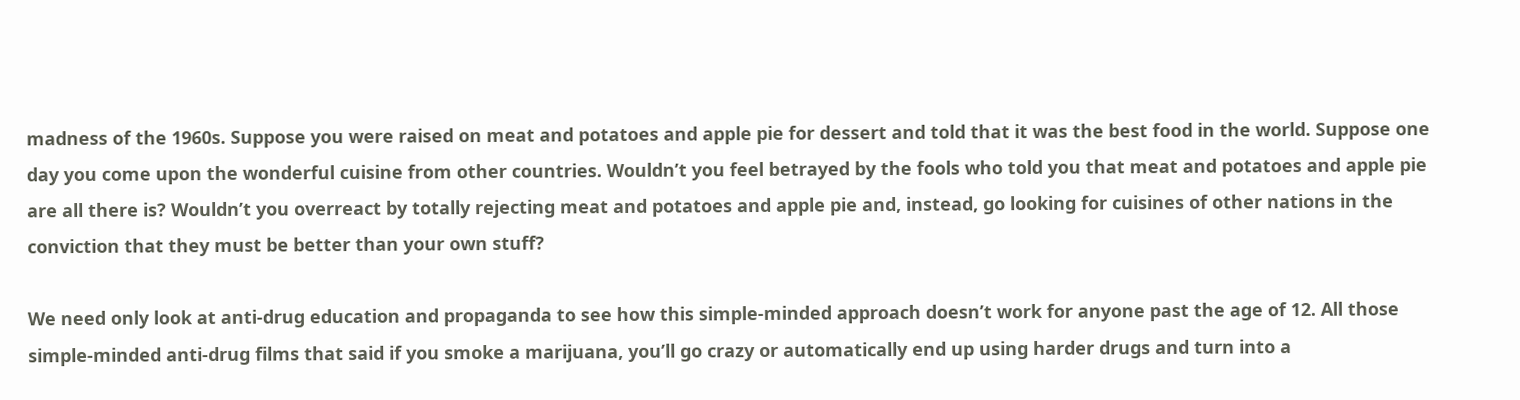madness of the 1960s. Suppose you were raised on meat and potatoes and apple pie for dessert and told that it was the best food in the world. Suppose one day you come upon the wonderful cuisine from other countries. Wouldn’t you feel betrayed by the fools who told you that meat and potatoes and apple pie are all there is? Wouldn’t you overreact by totally rejecting meat and potatoes and apple pie and, instead, go looking for cuisines of other nations in the conviction that they must be better than your own stuff?

We need only look at anti-drug education and propaganda to see how this simple-minded approach doesn’t work for anyone past the age of 12. All those simple-minded anti-drug films that said if you smoke a marijuana, you’ll go crazy or automatically end up using harder drugs and turn into a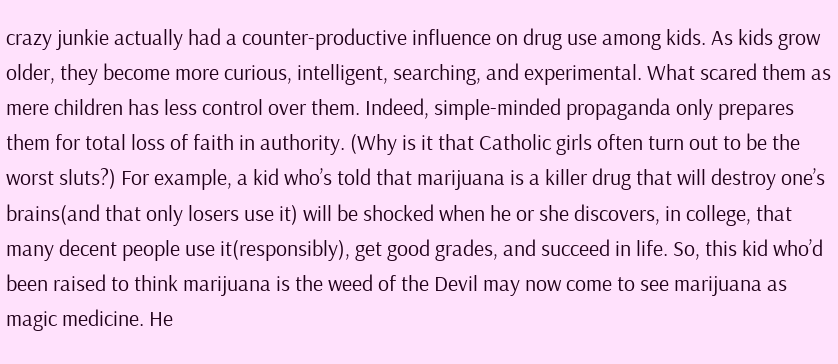crazy junkie actually had a counter-productive influence on drug use among kids. As kids grow older, they become more curious, intelligent, searching, and experimental. What scared them as mere children has less control over them. Indeed, simple-minded propaganda only prepares them for total loss of faith in authority. (Why is it that Catholic girls often turn out to be the worst sluts?) For example, a kid who’s told that marijuana is a killer drug that will destroy one’s brains(and that only losers use it) will be shocked when he or she discovers, in college, that many decent people use it(responsibly), get good grades, and succeed in life. So, this kid who’d been raised to think marijuana is the weed of the Devil may now come to see marijuana as magic medicine. He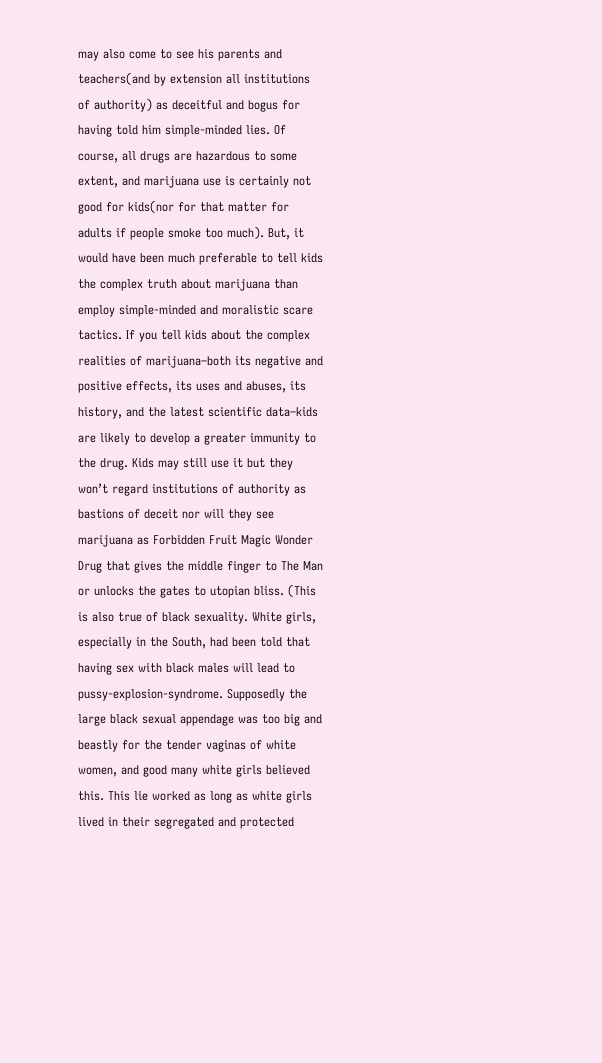may also come to see his parents and teachers(and by extension all institutions of authority) as deceitful and bogus for having told him simple-minded lies. Of course, all drugs are hazardous to some extent, and marijuana use is certainly not good for kids(nor for that matter for adults if people smoke too much). But, it would have been much preferable to tell kids the complex truth about marijuana than employ simple-minded and moralistic scare tactics. If you tell kids about the complex realities of marijuana–both its negative and positive effects, its uses and abuses, its history, and the latest scientific data–kids are likely to develop a greater immunity to the drug. Kids may still use it but they won’t regard institutions of authority as bastions of deceit nor will they see marijuana as Forbidden Fruit Magic Wonder Drug that gives the middle finger to The Man or unlocks the gates to utopian bliss. (This is also true of black sexuality. White girls, especially in the South, had been told that having sex with black males will lead to pussy-explosion-syndrome. Supposedly the large black sexual appendage was too big and beastly for the tender vaginas of white women, and good many white girls believed this. This lie worked as long as white girls lived in their segregated and protected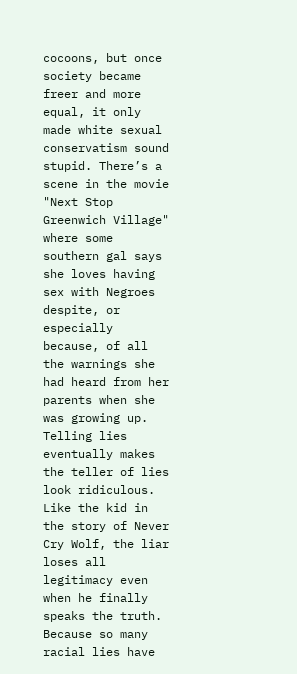cocoons, but once society became freer and more equal, it only made white sexual conservatism sound stupid. There’s a scene in the movie "Next Stop Greenwich Village" where some southern gal says she loves having sex with Negroes despite, or especially because, of all the warnings she had heard from her parents when she was growing up. Telling lies eventually makes the teller of lies look ridiculous. Like the kid in the story of Never Cry Wolf, the liar loses all legitimacy even when he finally speaks the truth. Because so many racial lies have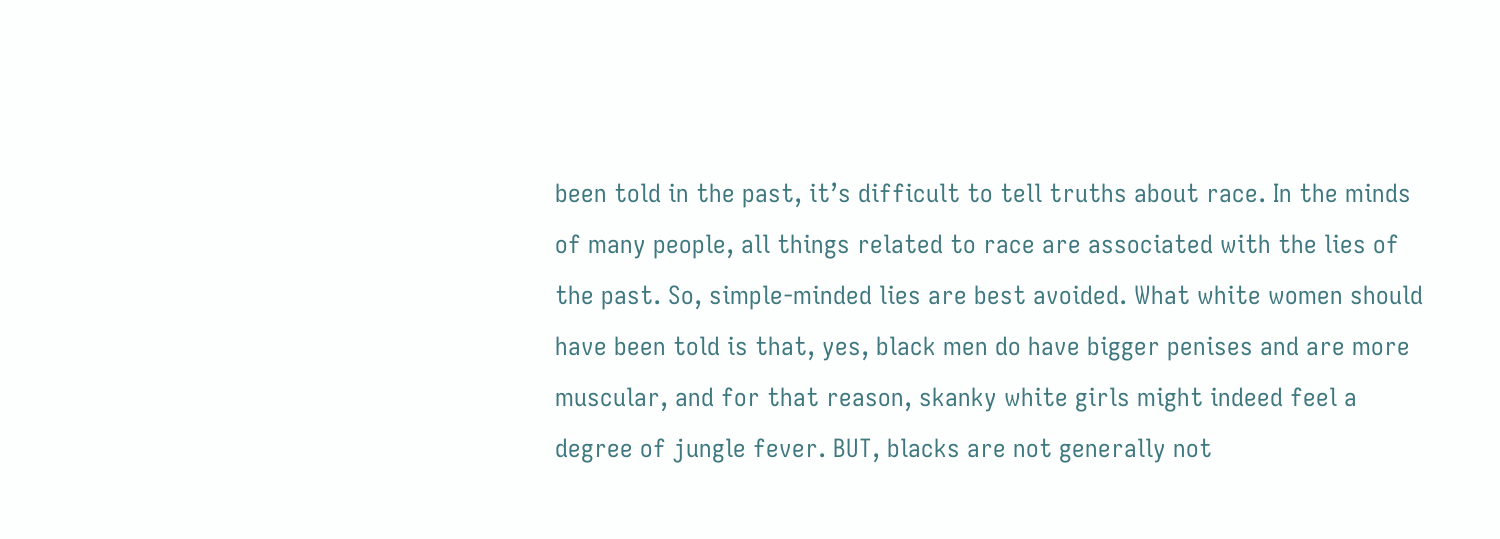been told in the past, it’s difficult to tell truths about race. In the minds of many people, all things related to race are associated with the lies of the past. So, simple-minded lies are best avoided. What white women should have been told is that, yes, black men do have bigger penises and are more muscular, and for that reason, skanky white girls might indeed feel a degree of jungle fever. BUT, blacks are not generally not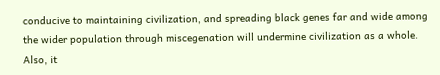conducive to maintaining civilization, and spreading black genes far and wide among the wider population through miscegenation will undermine civilization as a whole. Also, it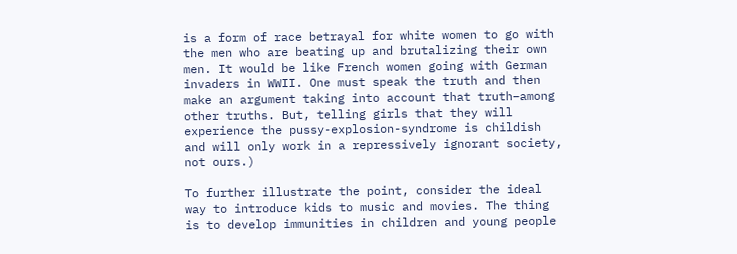is a form of race betrayal for white women to go with the men who are beating up and brutalizing their own men. It would be like French women going with German invaders in WWII. One must speak the truth and then make an argument taking into account that truth–among other truths. But, telling girls that they will experience the pussy-explosion-syndrome is childish and will only work in a repressively ignorant society, not ours.)

To further illustrate the point, consider the ideal way to introduce kids to music and movies. The thing is to develop immunities in children and young people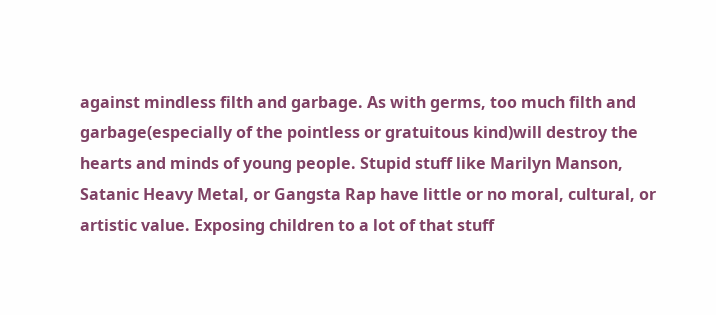against mindless filth and garbage. As with germs, too much filth and garbage(especially of the pointless or gratuitous kind)will destroy the hearts and minds of young people. Stupid stuff like Marilyn Manson, Satanic Heavy Metal, or Gangsta Rap have little or no moral, cultural, or artistic value. Exposing children to a lot of that stuff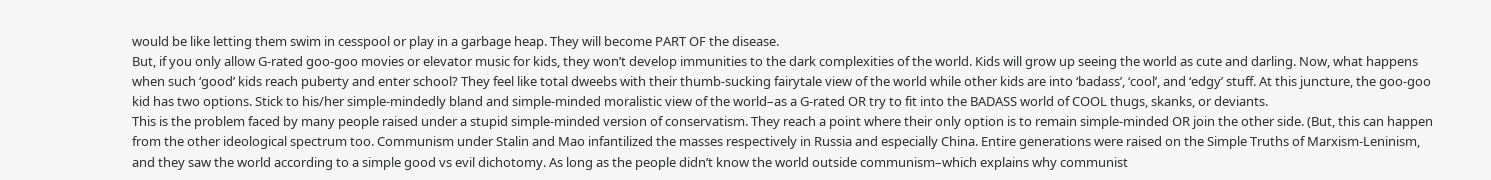would be like letting them swim in cesspool or play in a garbage heap. They will become PART OF the disease.
But, if you only allow G-rated goo-goo movies or elevator music for kids, they won’t develop immunities to the dark complexities of the world. Kids will grow up seeing the world as cute and darling. Now, what happens when such ‘good’ kids reach puberty and enter school? They feel like total dweebs with their thumb-sucking fairytale view of the world while other kids are into ‘badass’, ‘cool’, and ‘edgy’ stuff. At this juncture, the goo-goo kid has two options. Stick to his/her simple-mindedly bland and simple-minded moralistic view of the world–as a G-rated OR try to fit into the BADASS world of COOL thugs, skanks, or deviants.
This is the problem faced by many people raised under a stupid simple-minded version of conservatism. They reach a point where their only option is to remain simple-minded OR join the other side. (But, this can happen from the other ideological spectrum too. Communism under Stalin and Mao infantilized the masses respectively in Russia and especially China. Entire generations were raised on the Simple Truths of Marxism-Leninism, and they saw the world according to a simple good vs evil dichotomy. As long as the people didn’t know the world outside communism–which explains why communist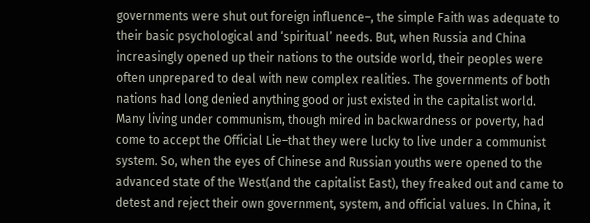governments were shut out foreign influence–, the simple Faith was adequate to their basic psychological and ‘spiritual’ needs. But, when Russia and China increasingly opened up their nations to the outside world, their peoples were often unprepared to deal with new complex realities. The governments of both nations had long denied anything good or just existed in the capitalist world. Many living under communism, though mired in backwardness or poverty, had come to accept the Official Lie–that they were lucky to live under a communist system. So, when the eyes of Chinese and Russian youths were opened to the advanced state of the West(and the capitalist East), they freaked out and came to detest and reject their own government, system, and official values. In China, it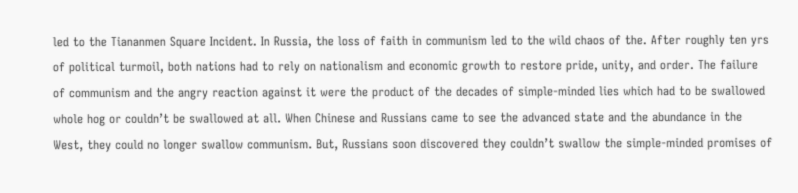led to the Tiananmen Square Incident. In Russia, the loss of faith in communism led to the wild chaos of the. After roughly ten yrs of political turmoil, both nations had to rely on nationalism and economic growth to restore pride, unity, and order. The failure of communism and the angry reaction against it were the product of the decades of simple-minded lies which had to be swallowed whole hog or couldn’t be swallowed at all. When Chinese and Russians came to see the advanced state and the abundance in the West, they could no longer swallow communism. But, Russians soon discovered they couldn’t swallow the simple-minded promises of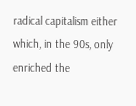radical capitalism either which, in the 90s, only enriched the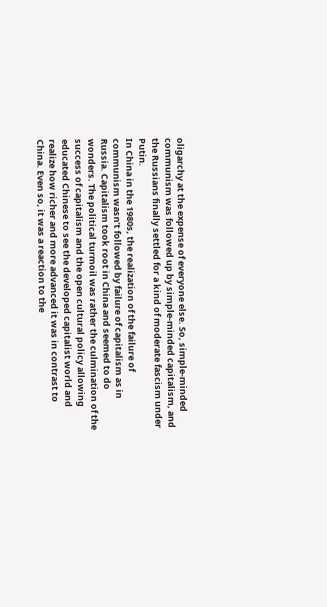oligarchy at the expense of everyone else. So, simple-minded communism was followed up by simple-minded capitalism, and the Russians finally settled for a kind of moderate fascism under Putin.
In China in the 1980s, the realization of the failure of communism wasn’t followed by failure of capitalism as in Russia. Capitalism took root in China and seemed to do wonders. The political turmoil was rather the culmination of the success of capitalism and the open cultural policy allowing educated Chinese to see the developed capitalist world and realize how richer and more advanced it was in contrast to China. Even so, it was a reaction to the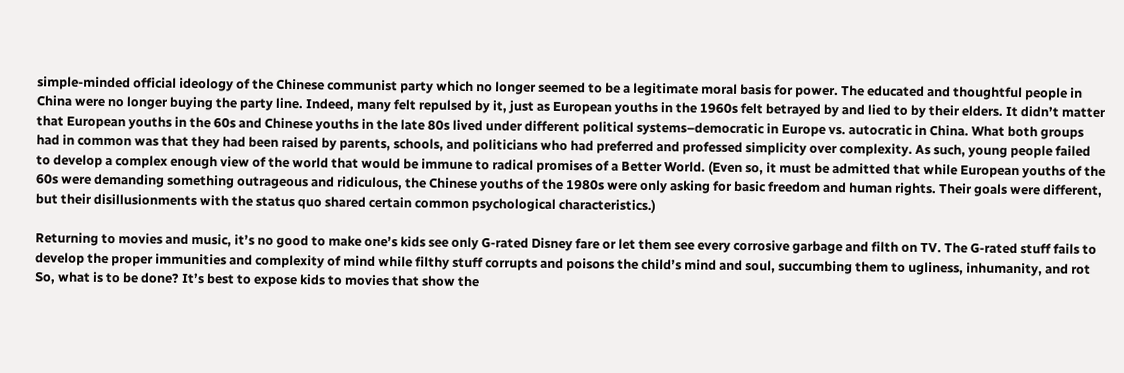simple-minded official ideology of the Chinese communist party which no longer seemed to be a legitimate moral basis for power. The educated and thoughtful people in China were no longer buying the party line. Indeed, many felt repulsed by it, just as European youths in the 1960s felt betrayed by and lied to by their elders. It didn’t matter that European youths in the 60s and Chinese youths in the late 80s lived under different political systems–democratic in Europe vs. autocratic in China. What both groups had in common was that they had been raised by parents, schools, and politicians who had preferred and professed simplicity over complexity. As such, young people failed to develop a complex enough view of the world that would be immune to radical promises of a Better World. (Even so, it must be admitted that while European youths of the 60s were demanding something outrageous and ridiculous, the Chinese youths of the 1980s were only asking for basic freedom and human rights. Their goals were different, but their disillusionments with the status quo shared certain common psychological characteristics.)

Returning to movies and music, it’s no good to make one’s kids see only G-rated Disney fare or let them see every corrosive garbage and filth on TV. The G-rated stuff fails to develop the proper immunities and complexity of mind while filthy stuff corrupts and poisons the child’s mind and soul, succumbing them to ugliness, inhumanity, and rot So, what is to be done? It’s best to expose kids to movies that show the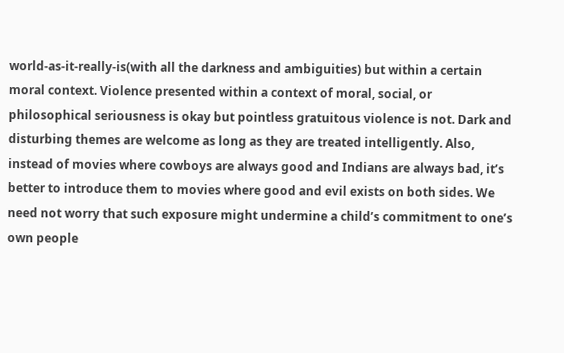world-as-it-really-is(with all the darkness and ambiguities) but within a certain moral context. Violence presented within a context of moral, social, or philosophical seriousness is okay but pointless gratuitous violence is not. Dark and disturbing themes are welcome as long as they are treated intelligently. Also, instead of movies where cowboys are always good and Indians are always bad, it’s better to introduce them to movies where good and evil exists on both sides. We need not worry that such exposure might undermine a child’s commitment to one’s own people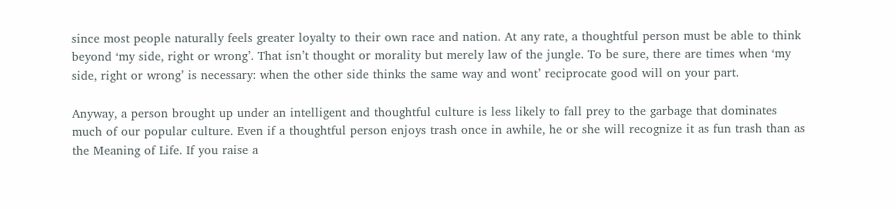since most people naturally feels greater loyalty to their own race and nation. At any rate, a thoughtful person must be able to think beyond ‘my side, right or wrong’. That isn’t thought or morality but merely law of the jungle. To be sure, there are times when ‘my side, right or wrong’ is necessary: when the other side thinks the same way and wont’ reciprocate good will on your part.

Anyway, a person brought up under an intelligent and thoughtful culture is less likely to fall prey to the garbage that dominates much of our popular culture. Even if a thoughtful person enjoys trash once in awhile, he or she will recognize it as fun trash than as the Meaning of Life. If you raise a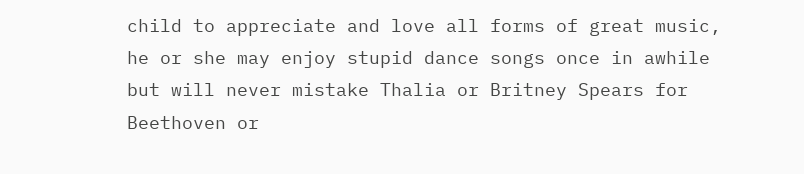child to appreciate and love all forms of great music, he or she may enjoy stupid dance songs once in awhile but will never mistake Thalia or Britney Spears for Beethoven or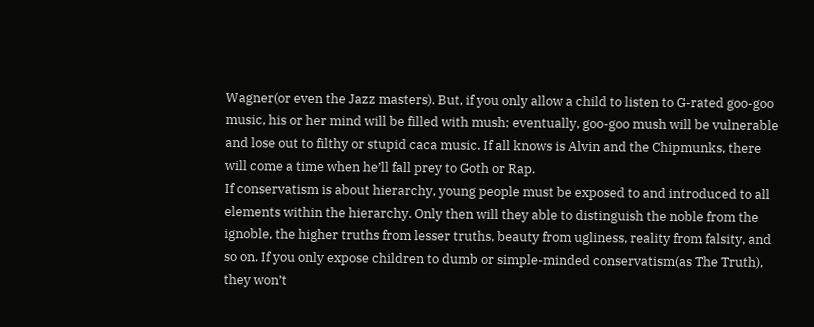Wagner(or even the Jazz masters). But, if you only allow a child to listen to G-rated goo-goo music, his or her mind will be filled with mush; eventually, goo-goo mush will be vulnerable and lose out to filthy or stupid caca music. If all knows is Alvin and the Chipmunks, there will come a time when he’ll fall prey to Goth or Rap.
If conservatism is about hierarchy, young people must be exposed to and introduced to all elements within the hierarchy. Only then will they able to distinguish the noble from the ignoble, the higher truths from lesser truths, beauty from ugliness, reality from falsity, and so on. If you only expose children to dumb or simple-minded conservatism(as The Truth), they won’t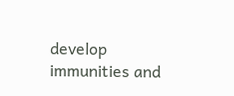develop immunities and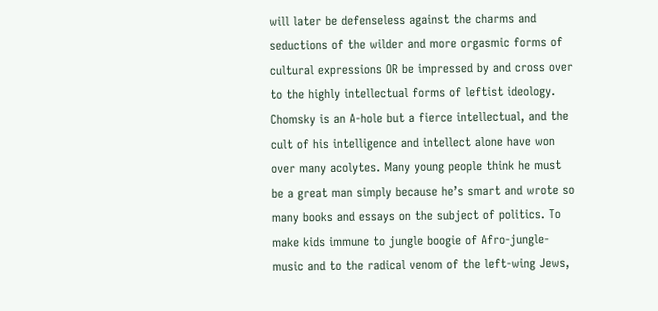will later be defenseless against the charms and seductions of the wilder and more orgasmic forms of cultural expressions OR be impressed by and cross over to the highly intellectual forms of leftist ideology. Chomsky is an A-hole but a fierce intellectual, and the cult of his intelligence and intellect alone have won over many acolytes. Many young people think he must be a great man simply because he’s smart and wrote so many books and essays on the subject of politics. To make kids immune to jungle boogie of Afro-jungle-music and to the radical venom of the left-wing Jews,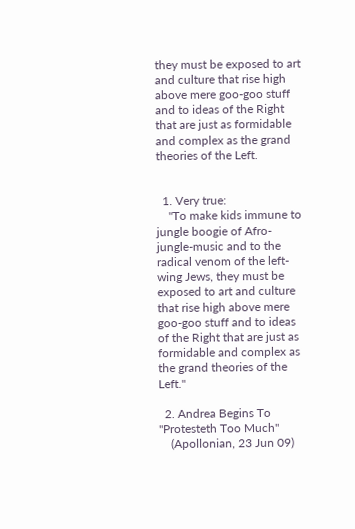they must be exposed to art and culture that rise high above mere goo-goo stuff and to ideas of the Right that are just as formidable and complex as the grand theories of the Left.


  1. Very true:
    "To make kids immune to jungle boogie of Afro-jungle-music and to the radical venom of the left-wing Jews, they must be exposed to art and culture that rise high above mere goo-goo stuff and to ideas of the Right that are just as formidable and complex as the grand theories of the Left."

  2. Andrea Begins To "Protesteth Too Much"
    (Apollonian, 23 Jun 09)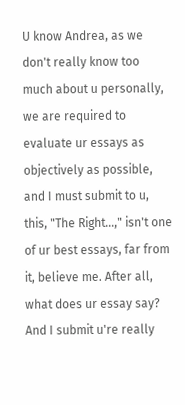U know Andrea, as we don't really know too much about u personally, we are required to evaluate ur essays as objectively as possible, and I must submit to u, this, "The Right...," isn't one of ur best essays, far from it, believe me. After all, what does ur essay say? And I submit u're really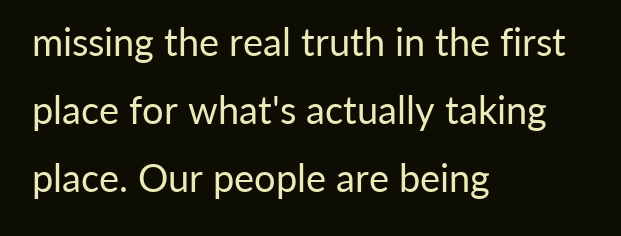missing the real truth in the first place for what's actually taking place. Our people are being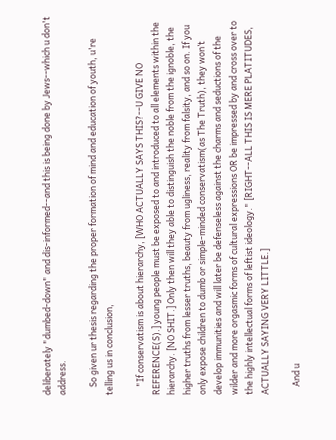deliberately "dumbed-down" and dis-informed--and this is being done by Jews--which u don't address.

    So given ur thesis regarding the proper formation of mind and education of youth, u're telling us in conclusion,

    "If conservatism is about hierarchy, [WHO ACTUALLY SAYS THIS?--U GIVE NO REFERENCE(S).] young people must be exposed to and introduced to all elements within the hierarchy. [NO SHIT.] Only then will they able to distinguish the noble from the ignoble, the higher truths from lesser truths, beauty from ugliness, reality from falsity, and so on. If you only expose children to dumb or simple-minded conservatism(as The Truth), they won’t develop immunities and will later be defenseless against the charms and seductions of the wilder and more orgasmic forms of cultural expressions OR be impressed by and cross over to the highly intellectual forms of leftist ideology." [RIGHT--ALL THIS IS MERE PLATITUDES, ACTUALLY SAYING VERY LITTLE.]

    And u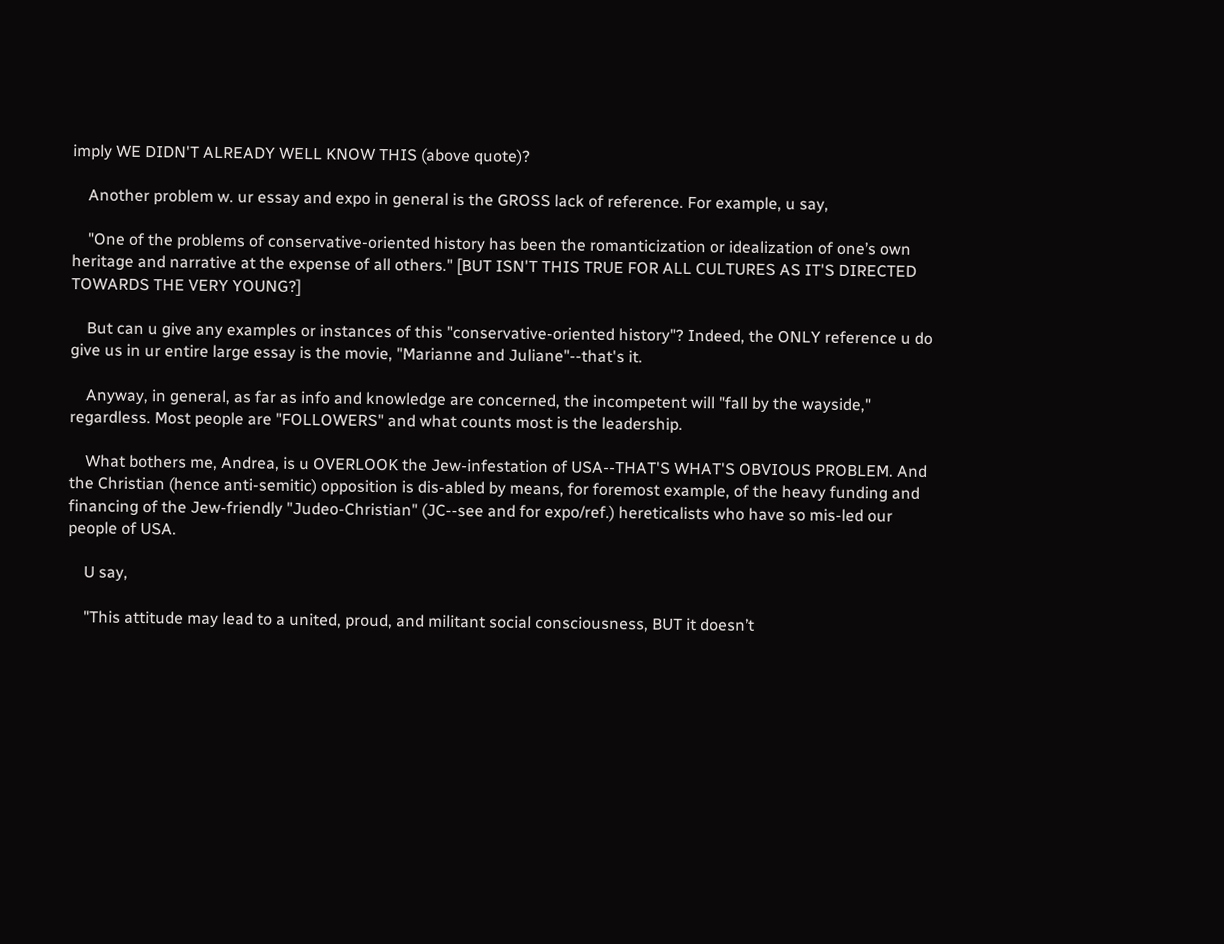imply WE DIDN'T ALREADY WELL KNOW THIS (above quote)?

    Another problem w. ur essay and expo in general is the GROSS lack of reference. For example, u say,

    "One of the problems of conservative-oriented history has been the romanticization or idealization of one’s own heritage and narrative at the expense of all others." [BUT ISN'T THIS TRUE FOR ALL CULTURES AS IT'S DIRECTED TOWARDS THE VERY YOUNG?]

    But can u give any examples or instances of this "conservative-oriented history"? Indeed, the ONLY reference u do give us in ur entire large essay is the movie, "Marianne and Juliane"--that's it.

    Anyway, in general, as far as info and knowledge are concerned, the incompetent will "fall by the wayside," regardless. Most people are "FOLLOWERS" and what counts most is the leadership.

    What bothers me, Andrea, is u OVERLOOK the Jew-infestation of USA--THAT'S WHAT'S OBVIOUS PROBLEM. And the Christian (hence anti-semitic) opposition is dis-abled by means, for foremost example, of the heavy funding and financing of the Jew-friendly "Judeo-Christian" (JC--see and for expo/ref.) hereticalists who have so mis-led our people of USA.

    U say,

    "This attitude may lead to a united, proud, and militant social consciousness, BUT it doesn’t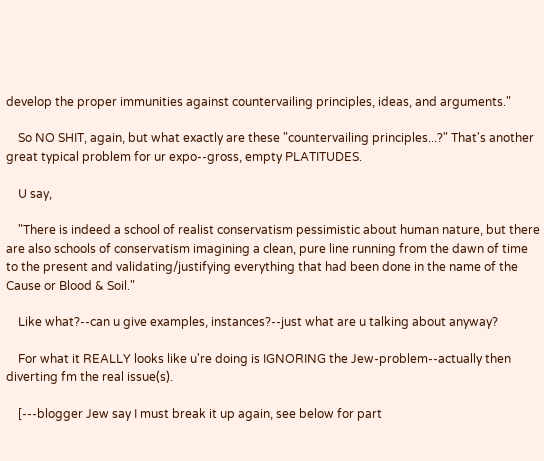develop the proper immunities against countervailing principles, ideas, and arguments."

    So NO SHIT, again, but what exactly are these "countervailing principles...?" That's another great typical problem for ur expo--gross, empty PLATITUDES.

    U say,

    "There is indeed a school of realist conservatism pessimistic about human nature, but there are also schools of conservatism imagining a clean, pure line running from the dawn of time to the present and validating/justifying everything that had been done in the name of the Cause or Blood & Soil."

    Like what?--can u give examples, instances?--just what are u talking about anyway?

    For what it REALLY looks like u're doing is IGNORING the Jew-problem--actually then diverting fm the real issue(s).

    [---blogger Jew say I must break it up again, see below for part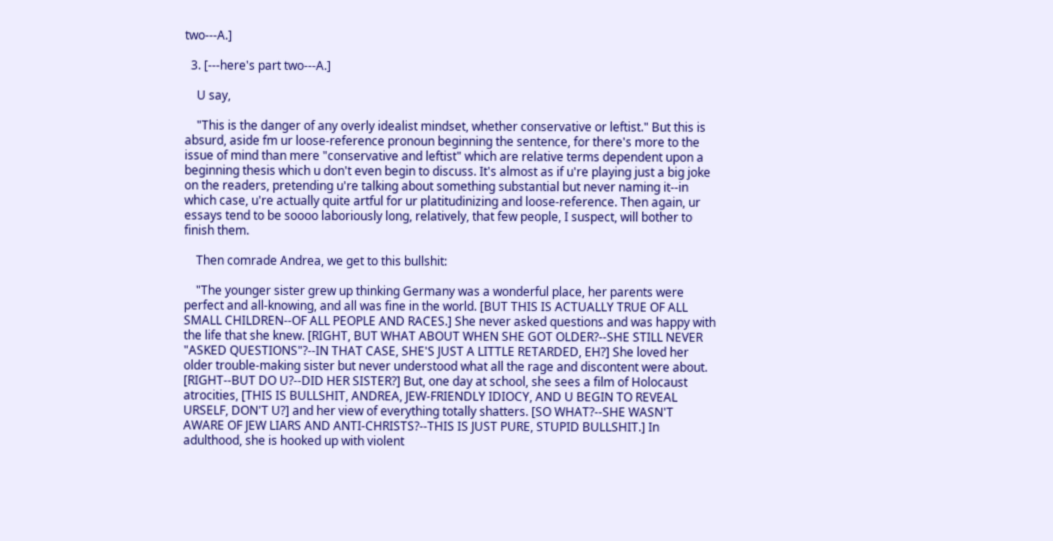two---A.]

  3. [---here's part two---A.]

    U say,

    "This is the danger of any overly idealist mindset, whether conservative or leftist." But this is absurd, aside fm ur loose-reference pronoun beginning the sentence, for there's more to the issue of mind than mere "conservative and leftist" which are relative terms dependent upon a beginning thesis which u don't even begin to discuss. It's almost as if u're playing just a big joke on the readers, pretending u're talking about something substantial but never naming it--in which case, u're actually quite artful for ur platitudinizing and loose-reference. Then again, ur essays tend to be soooo laboriously long, relatively, that few people, I suspect, will bother to finish them.

    Then comrade Andrea, we get to this bullshit:

    "The younger sister grew up thinking Germany was a wonderful place, her parents were perfect and all-knowing, and all was fine in the world. [BUT THIS IS ACTUALLY TRUE OF ALL SMALL CHILDREN--OF ALL PEOPLE AND RACES.] She never asked questions and was happy with the life that she knew. [RIGHT, BUT WHAT ABOUT WHEN SHE GOT OLDER?--SHE STILL NEVER "ASKED QUESTIONS"?--IN THAT CASE, SHE'S JUST A LITTLE RETARDED, EH?] She loved her older trouble-making sister but never understood what all the rage and discontent were about. [RIGHT--BUT DO U?--DID HER SISTER?] But, one day at school, she sees a film of Holocaust atrocities, [THIS IS BULLSHIT, ANDREA, JEW-FRIENDLY IDIOCY, AND U BEGIN TO REVEAL URSELF, DON'T U?] and her view of everything totally shatters. [SO WHAT?--SHE WASN'T AWARE OF JEW LIARS AND ANTI-CHRISTS?--THIS IS JUST PURE, STUPID BULLSHIT.] In adulthood, she is hooked up with violent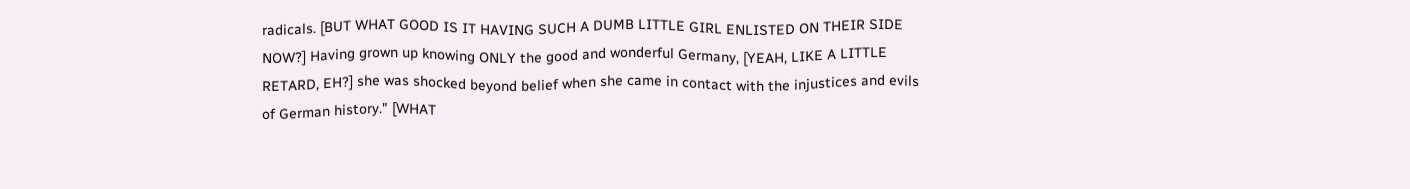radicals. [BUT WHAT GOOD IS IT HAVING SUCH A DUMB LITTLE GIRL ENLISTED ON THEIR SIDE NOW?] Having grown up knowing ONLY the good and wonderful Germany, [YEAH, LIKE A LITTLE RETARD, EH?] she was shocked beyond belief when she came in contact with the injustices and evils of German history." [WHAT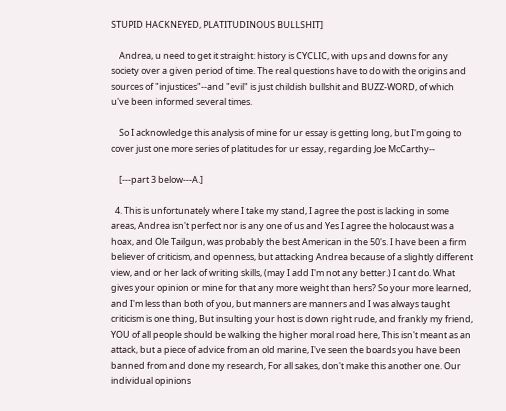STUPID HACKNEYED, PLATITUDINOUS BULLSHIT]

    Andrea, u need to get it straight: history is CYCLIC, with ups and downs for any society over a given period of time. The real questions have to do with the origins and sources of "injustices"--and "evil" is just childish bullshit and BUZZ-WORD, of which u've been informed several times.

    So I acknowledge this analysis of mine for ur essay is getting long, but I'm going to cover just one more series of platitudes for ur essay, regarding Joe McCarthy--

    [---part 3 below---A.]

  4. This is unfortunately where I take my stand, I agree the post is lacking in some areas, Andrea isn't perfect nor is any one of us and Yes I agree the holocaust was a hoax, and Ole Tailgun, was probably the best American in the 50's. I have been a firm believer of criticism, and openness, but attacking Andrea because of a slightly different view, and or her lack of writing skills, (may I add I'm not any better.) I cant do. What gives your opinion or mine for that any more weight than hers? So your more learned, and I'm less than both of you, but manners are manners and I was always taught criticism is one thing, But insulting your host is down right rude, and frankly my friend, YOU of all people should be walking the higher moral road here, This isn't meant as an attack, but a piece of advice from an old marine, I've seen the boards you have been banned from and done my research, For all sakes, don't make this another one. Our individual opinions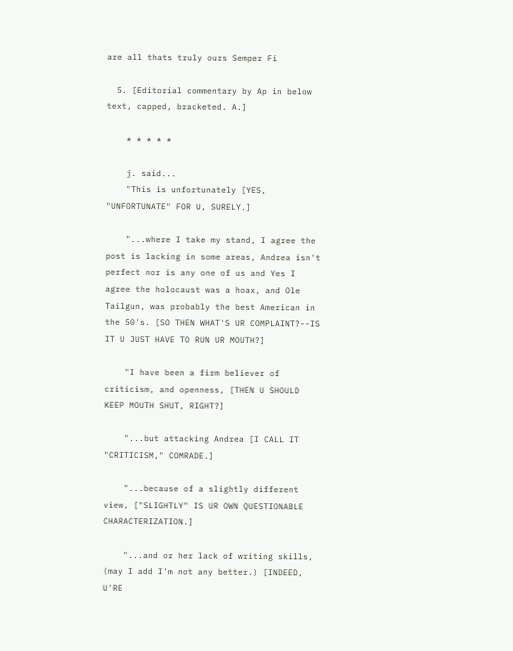are all thats truly ours Semper Fi

  5. [Editorial commentary by Ap in below text, capped, bracketed. A.]

    * * * * *

    j. said...
    "This is unfortunately [YES, "UNFORTUNATE" FOR U, SURELY.]

    "...where I take my stand, I agree the post is lacking in some areas, Andrea isn't perfect nor is any one of us and Yes I agree the holocaust was a hoax, and Ole Tailgun, was probably the best American in the 50's. [SO THEN WHAT'S UR COMPLAINT?--IS IT U JUST HAVE TO RUN UR MOUTH?]

    "I have been a firm believer of criticism, and openness, [THEN U SHOULD KEEP MOUTH SHUT, RIGHT?]

    "...but attacking Andrea [I CALL IT "CRITICISM," COMRADE.]

    "...because of a slightly different view, ["SLIGHTLY" IS UR OWN QUESTIONABLE CHARACTERIZATION.]

    "...and or her lack of writing skills, (may I add I'm not any better.) [INDEED, U'RE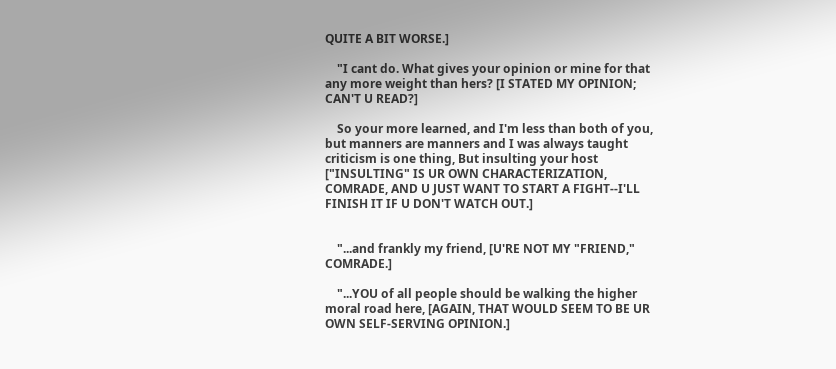QUITE A BIT WORSE.]

    "I cant do. What gives your opinion or mine for that any more weight than hers? [I STATED MY OPINION; CAN'T U READ?]

    So your more learned, and I'm less than both of you, but manners are manners and I was always taught criticism is one thing, But insulting your host ["INSULTING" IS UR OWN CHARACTERIZATION, COMRADE, AND U JUST WANT TO START A FIGHT--I'LL FINISH IT IF U DON'T WATCH OUT.]


    "...and frankly my friend, [U'RE NOT MY "FRIEND," COMRADE.]

    "...YOU of all people should be walking the higher moral road here, [AGAIN, THAT WOULD SEEM TO BE UR OWN SELF-SERVING OPINION.]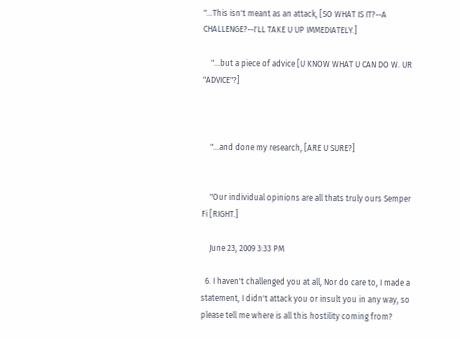"...This isn't meant as an attack, [SO WHAT IS IT?--A CHALLENGE?--I'LL TAKE U UP IMMEDIATELY.]

    "...but a piece of advice [U KNOW WHAT U CAN DO W. UR "ADVICE"?]



    "...and done my research, [ARE U SURE?]


    "Our individual opinions are all thats truly ours Semper Fi [RIGHT.]

    June 23, 2009 3:33 PM

  6. I haven't challenged you at all, Nor do care to, I made a statement, I didn't attack you or insult you in any way, so please tell me where is all this hostility coming from?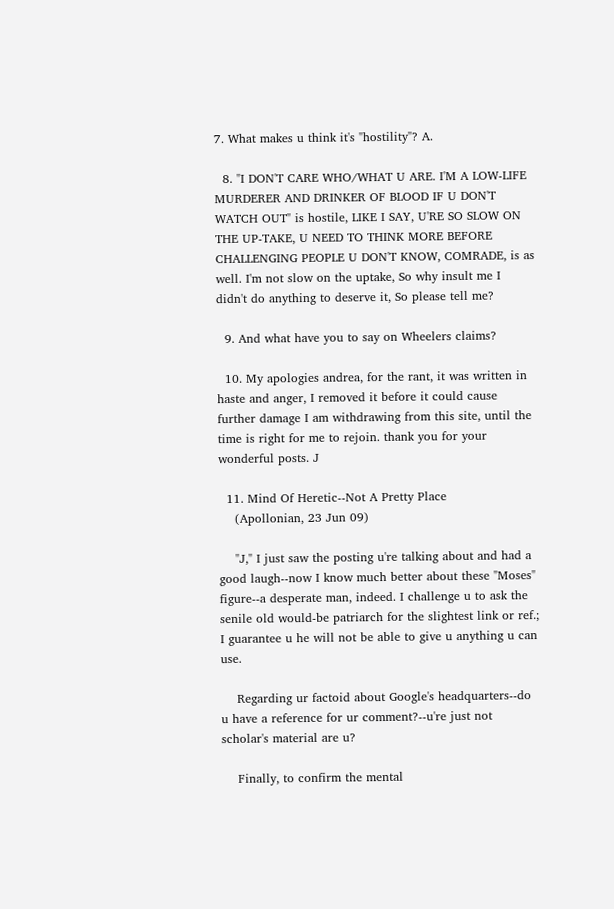7. What makes u think it's "hostility"? A.

  8. "I DON'T CARE WHO/WHAT U ARE. I'M A LOW-LIFE MURDERER AND DRINKER OF BLOOD IF U DON'T WATCH OUT" is hostile, LIKE I SAY, U'RE SO SLOW ON THE UP-TAKE, U NEED TO THINK MORE BEFORE CHALLENGING PEOPLE U DON'T KNOW, COMRADE, is as well. I'm not slow on the uptake, So why insult me I didn't do anything to deserve it, So please tell me?

  9. And what have you to say on Wheelers claims?

  10. My apologies andrea, for the rant, it was written in haste and anger, I removed it before it could cause further damage I am withdrawing from this site, until the time is right for me to rejoin. thank you for your wonderful posts. J

  11. Mind Of Heretic--Not A Pretty Place
    (Apollonian, 23 Jun 09)

    "J," I just saw the posting u're talking about and had a good laugh--now I know much better about these "Moses" figure--a desperate man, indeed. I challenge u to ask the senile old would-be patriarch for the slightest link or ref.; I guarantee u he will not be able to give u anything u can use.

    Regarding ur factoid about Google's headquarters--do u have a reference for ur comment?--u're just not scholar's material are u?

    Finally, to confirm the mental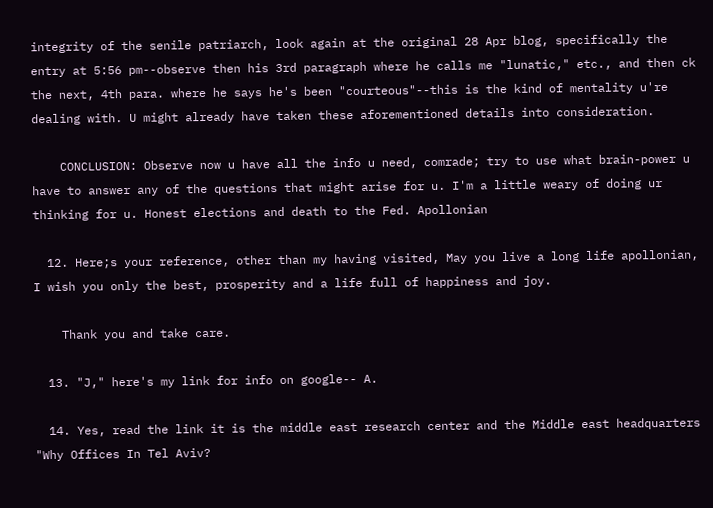integrity of the senile patriarch, look again at the original 28 Apr blog, specifically the entry at 5:56 pm--observe then his 3rd paragraph where he calls me "lunatic," etc., and then ck the next, 4th para. where he says he's been "courteous"--this is the kind of mentality u're dealing with. U might already have taken these aforementioned details into consideration.

    CONCLUSION: Observe now u have all the info u need, comrade; try to use what brain-power u have to answer any of the questions that might arise for u. I'm a little weary of doing ur thinking for u. Honest elections and death to the Fed. Apollonian

  12. Here;s your reference, other than my having visited, May you live a long life apollonian, I wish you only the best, prosperity and a life full of happiness and joy.

    Thank you and take care.

  13. "J," here's my link for info on google-- A.

  14. Yes, read the link it is the middle east research center and the Middle east headquarters "Why Offices In Tel Aviv?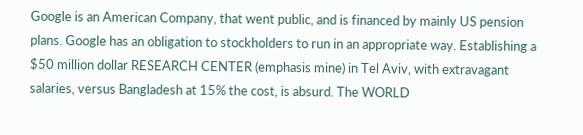Google is an American Company, that went public, and is financed by mainly US pension plans. Google has an obligation to stockholders to run in an appropriate way. Establishing a $50 million dollar RESEARCH CENTER (emphasis mine) in Tel Aviv, with extravagant salaries, versus Bangladesh at 15% the cost, is absurd. The WORLD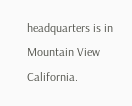headquarters is in Mountain View California.